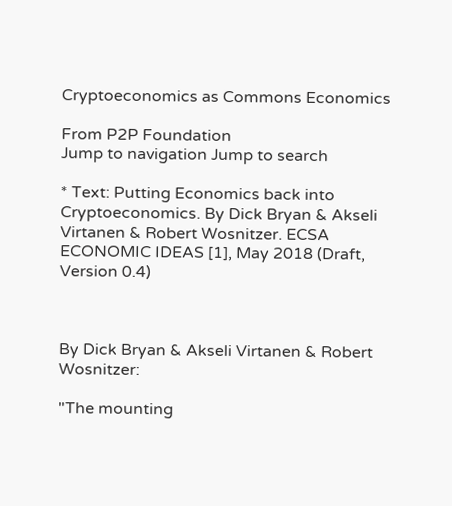Cryptoeconomics as Commons Economics

From P2P Foundation
Jump to navigation Jump to search

* Text: Putting Economics back into Cryptoeconomics. By Dick Bryan & Akseli Virtanen & Robert Wosnitzer. ECSA ECONOMIC IDEAS [1], May 2018 (Draft, Version 0.4)



By Dick Bryan & Akseli Virtanen & Robert Wosnitzer:

"The mounting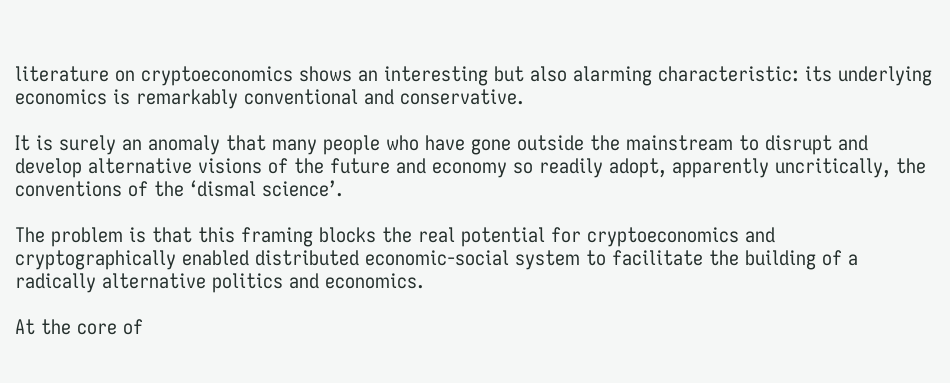literature on cryptoeconomics shows an interesting but also alarming characteristic: its underlying economics is remarkably conventional and conservative.

It is surely an anomaly that many people who have gone outside the mainstream to disrupt and develop alternative visions of the future and economy so readily adopt, apparently uncritically, the conventions of the ‘dismal science’.

The problem is that this framing blocks the real potential for cryptoeconomics and cryptographically enabled distributed economic-social system to facilitate the building of a radically alternative politics and economics.

At the core of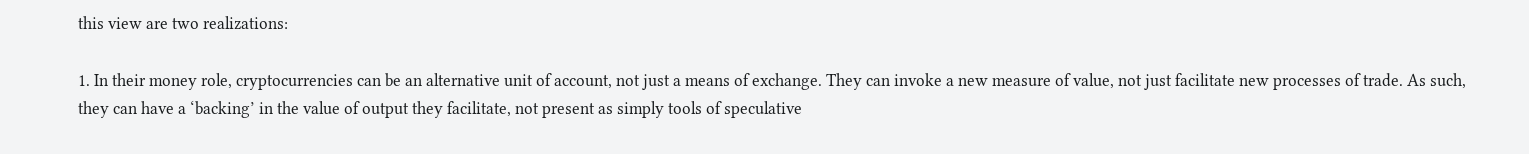this view are two realizations:

1. In their money role, cryptocurrencies can be an alternative unit of account, not just a means of exchange. They can invoke a new measure of value, not just facilitate new processes of trade. As such, they can have a ‘backing’ in the value of output they facilitate, not present as simply tools of speculative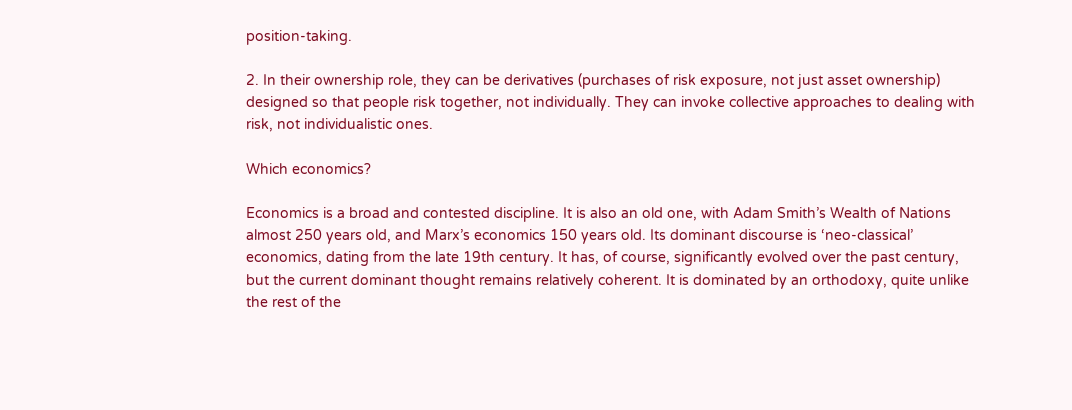position-taking.

2. In their ownership role, they can be derivatives (purchases of risk exposure, not just asset ownership) designed so that people risk together, not individually. They can invoke collective approaches to dealing with risk, not individualistic ones.

Which economics?

Economics is a broad and contested discipline. It is also an old one, with Adam Smith’s Wealth of Nations almost 250 years old, and Marx’s economics 150 years old. Its dominant discourse is ‘neo-classical’ economics, dating from the late 19th century. It has, of course, significantly evolved over the past century, but the current dominant thought remains relatively coherent. It is dominated by an orthodoxy, quite unlike the rest of the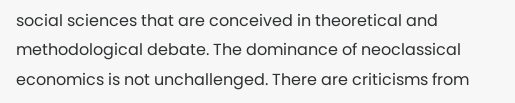social sciences that are conceived in theoretical and methodological debate. The dominance of neoclassical economics is not unchallenged. There are criticisms from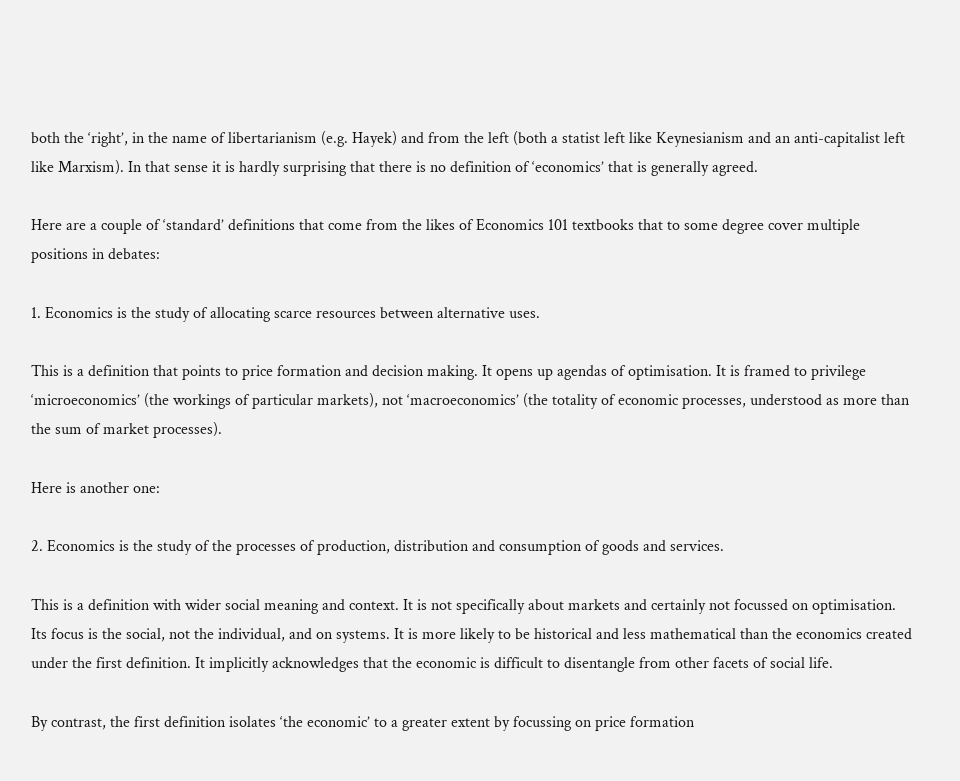both the ‘right’, in the name of libertarianism (e.g. Hayek) and from the left (both a statist left like Keynesianism and an anti-capitalist left like Marxism). In that sense it is hardly surprising that there is no definition of ‘economics’ that is generally agreed.

Here are a couple of ‘standard’ definitions that come from the likes of Economics 101 textbooks that to some degree cover multiple positions in debates:

1. Economics is the study of allocating scarce resources between alternative uses.

This is a definition that points to price formation and decision making. It opens up agendas of optimisation. It is framed to privilege ‘microeconomics’ (the workings of particular markets), not ‘macroeconomics’ (the totality of economic processes, understood as more than the sum of market processes).

Here is another one:

2. Economics is the study of the processes of production, distribution and consumption of goods and services.

This is a definition with wider social meaning and context. It is not specifically about markets and certainly not focussed on optimisation. Its focus is the social, not the individual, and on systems. It is more likely to be historical and less mathematical than the economics created under the first definition. It implicitly acknowledges that the economic is difficult to disentangle from other facets of social life.

By contrast, the first definition isolates ‘the economic’ to a greater extent by focussing on price formation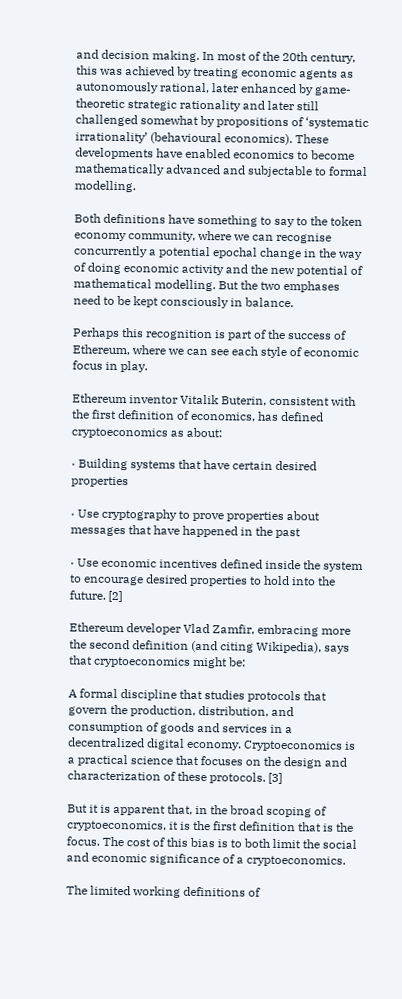and decision making. In most of the 20th century, this was achieved by treating economic agents as autonomously rational, later enhanced by game-theoretic strategic rationality and later still challenged somewhat by propositions of ‘systematic irrationality’ (behavioural economics). These developments have enabled economics to become mathematically advanced and subjectable to formal modelling.

Both definitions have something to say to the token economy community, where we can recognise concurrently a potential epochal change in the way of doing economic activity and the new potential of mathematical modelling. But the two emphases need to be kept consciously in balance.

Perhaps this recognition is part of the success of Ethereum, where we can see each style of economic focus in play.

Ethereum inventor Vitalik Buterin, consistent with the first definition of economics, has defined cryptoeconomics as about:

· Building systems that have certain desired properties

· Use cryptography to prove properties about messages that have happened in the past

· Use economic incentives defined inside the system to encourage desired properties to hold into the future. [2]

Ethereum developer Vlad Zamfir, embracing more the second definition (and citing Wikipedia), says that cryptoeconomics might be:

A formal discipline that studies protocols that govern the production, distribution, and consumption of goods and services in a decentralized digital economy. Cryptoeconomics is a practical science that focuses on the design and characterization of these protocols. [3]

But it is apparent that, in the broad scoping of cryptoeconomics, it is the first definition that is the focus. The cost of this bias is to both limit the social and economic significance of a cryptoeconomics.

The limited working definitions of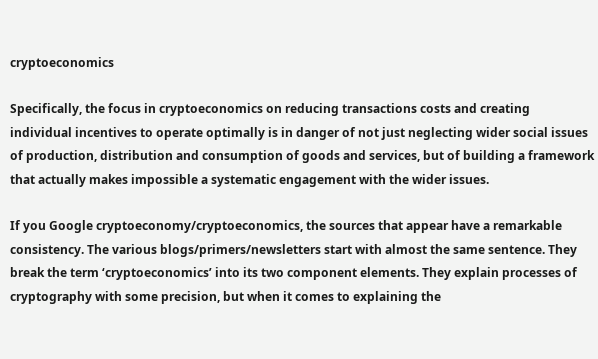cryptoeconomics

Specifically, the focus in cryptoeconomics on reducing transactions costs and creating individual incentives to operate optimally is in danger of not just neglecting wider social issues of production, distribution and consumption of goods and services, but of building a framework that actually makes impossible a systematic engagement with the wider issues.

If you Google cryptoeconomy/cryptoeconomics, the sources that appear have a remarkable consistency. The various blogs/primers/newsletters start with almost the same sentence. They break the term ‘cryptoeconomics’ into its two component elements. They explain processes of cryptography with some precision, but when it comes to explaining the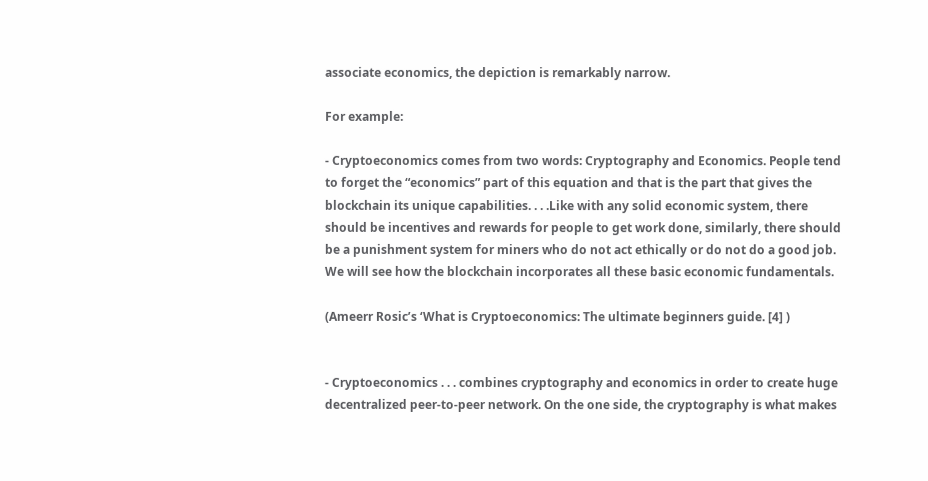associate economics, the depiction is remarkably narrow.

For example:

- Cryptoeconomics comes from two words: Cryptography and Economics. People tend to forget the “economics” part of this equation and that is the part that gives the blockchain its unique capabilities. . . .Like with any solid economic system, there should be incentives and rewards for people to get work done, similarly, there should be a punishment system for miners who do not act ethically or do not do a good job. We will see how the blockchain incorporates all these basic economic fundamentals.

(Ameerr Rosic’s ‘What is Cryptoeconomics: The ultimate beginners guide. [4] )


- Cryptoeconomics . . . combines cryptography and economics in order to create huge decentralized peer-to-peer network. On the one side, the cryptography is what makes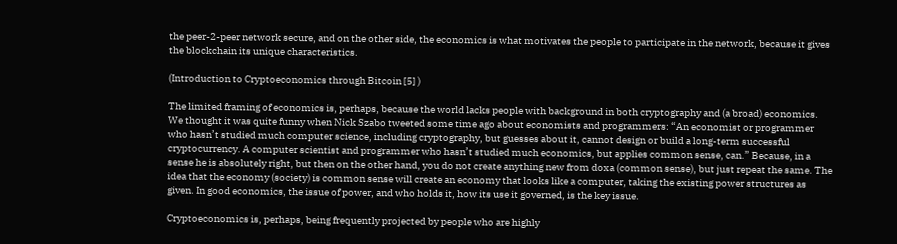the peer-2-peer network secure, and on the other side, the economics is what motivates the people to participate in the network, because it gives the blockchain its unique characteristics.

(Introduction to Cryptoeconomics through Bitcoin [5] )

The limited framing of economics is, perhaps, because the world lacks people with background in both cryptography and (a broad) economics. We thought it was quite funny when Nick Szabo tweeted some time ago about economists and programmers: “An economist or programmer who hasn’t studied much computer science, including cryptography, but guesses about it, cannot design or build a long-term successful cryptocurrency. A computer scientist and programmer who hasn’t studied much economics, but applies common sense, can.” Because, in a sense he is absolutely right, but then on the other hand, you do not create anything new from doxa (common sense), but just repeat the same. The idea that the economy (society) is common sense will create an economy that looks like a computer, taking the existing power structures as given. In good economics, the issue of power, and who holds it, how its use it governed, is the key issue.

Cryptoeconomics is, perhaps, being frequently projected by people who are highly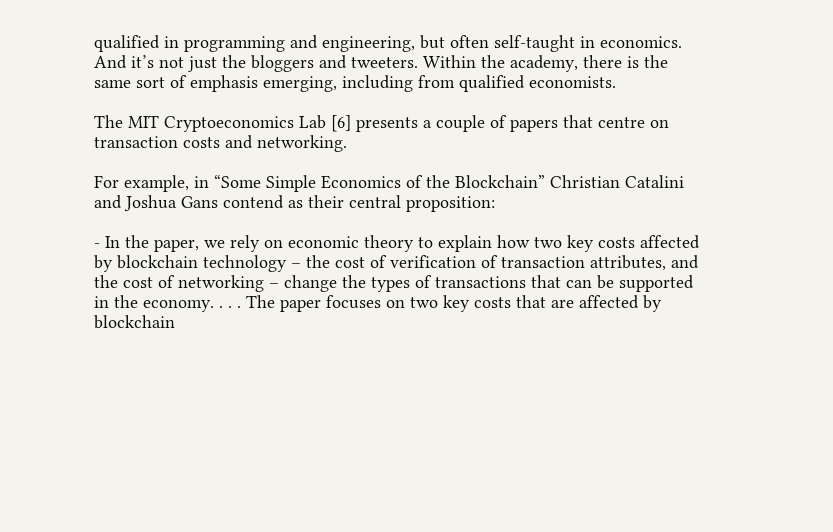qualified in programming and engineering, but often self-taught in economics. And it’s not just the bloggers and tweeters. Within the academy, there is the same sort of emphasis emerging, including from qualified economists.

The MIT Cryptoeconomics Lab [6] presents a couple of papers that centre on transaction costs and networking.

For example, in “Some Simple Economics of the Blockchain” Christian Catalini and Joshua Gans contend as their central proposition:

- In the paper, we rely on economic theory to explain how two key costs affected by blockchain technology – the cost of verification of transaction attributes, and the cost of networking – change the types of transactions that can be supported in the economy. . . . The paper focuses on two key costs that are affected by blockchain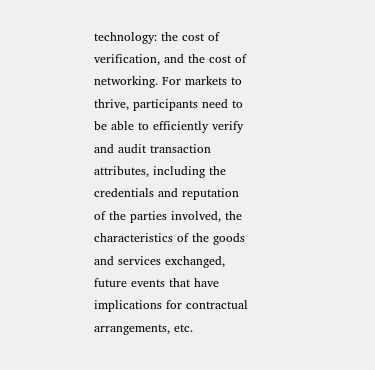technology: the cost of verification, and the cost of networking. For markets to thrive, participants need to be able to efficiently verify and audit transaction attributes, including the credentials and reputation of the parties involved, the characteristics of the goods and services exchanged, future events that have implications for contractual arrangements, etc.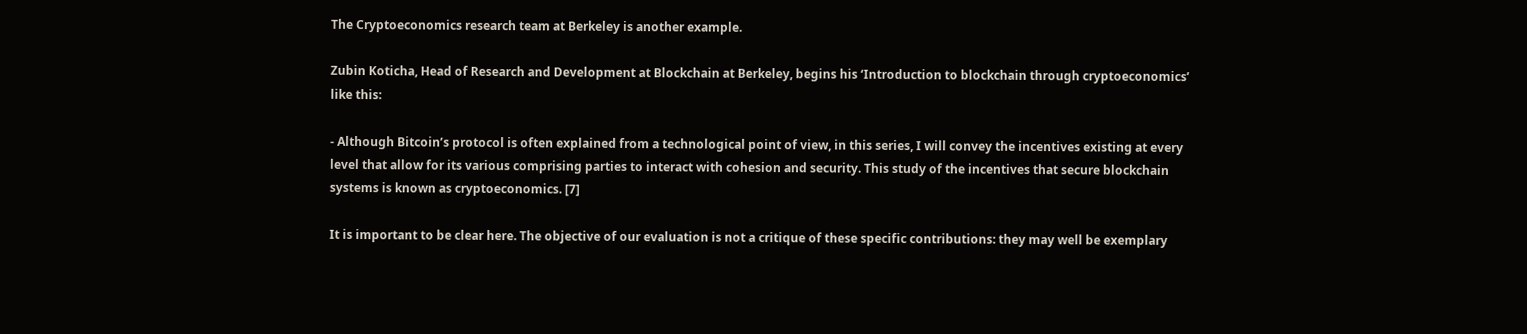The Cryptoeconomics research team at Berkeley is another example.

Zubin Koticha, Head of Research and Development at Blockchain at Berkeley, begins his ‘Introduction to blockchain through cryptoeconomics’ like this:

- Although Bitcoin’s protocol is often explained from a technological point of view, in this series, I will convey the incentives existing at every level that allow for its various comprising parties to interact with cohesion and security. This study of the incentives that secure blockchain systems is known as cryptoeconomics. [7]

It is important to be clear here. The objective of our evaluation is not a critique of these specific contributions: they may well be exemplary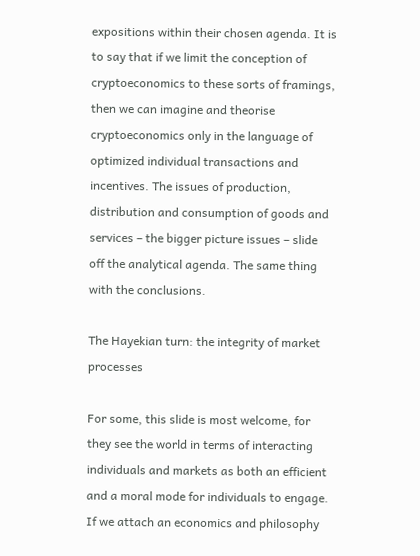expositions within their chosen agenda. It is to say that if we limit the conception of cryptoeconomics to these sorts of framings, then we can imagine and theorise cryptoeconomics only in the language of optimized individual transactions and incentives. The issues of production, distribution and consumption of goods and services – the bigger picture issues – slide off the analytical agenda. The same thing with the conclusions.

The Hayekian turn: the integrity of market processes

For some, this slide is most welcome, for they see the world in terms of interacting individuals and markets as both an efficient and a moral mode for individuals to engage. If we attach an economics and philosophy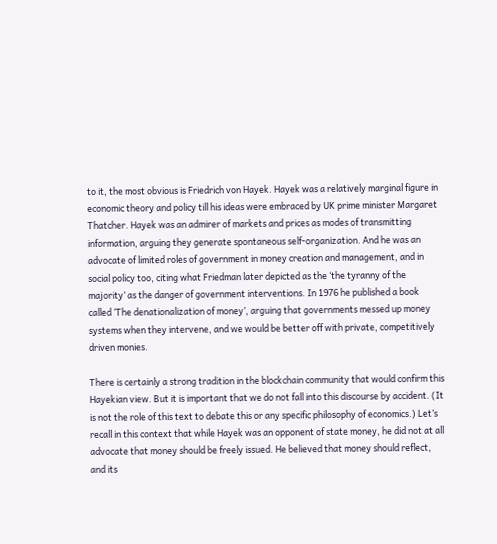to it, the most obvious is Friedrich von Hayek. Hayek was a relatively marginal figure in economic theory and policy till his ideas were embraced by UK prime minister Margaret Thatcher. Hayek was an admirer of markets and prices as modes of transmitting information, arguing they generate spontaneous self-organization. And he was an advocate of limited roles of government in money creation and management, and in social policy too, citing what Friedman later depicted as the ‘the tyranny of the majority’ as the danger of government interventions. In 1976 he published a book called ‘The denationalization of money’, arguing that governments messed up money systems when they intervene, and we would be better off with private, competitively driven monies.

There is certainly a strong tradition in the blockchain community that would confirm this Hayekian view. But it is important that we do not fall into this discourse by accident. (It is not the role of this text to debate this or any specific philosophy of economics.) Let’s recall in this context that while Hayek was an opponent of state money, he did not at all advocate that money should be freely issued. He believed that money should reflect, and its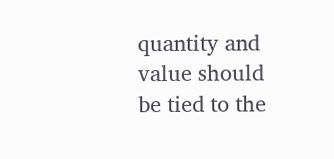quantity and value should be tied to the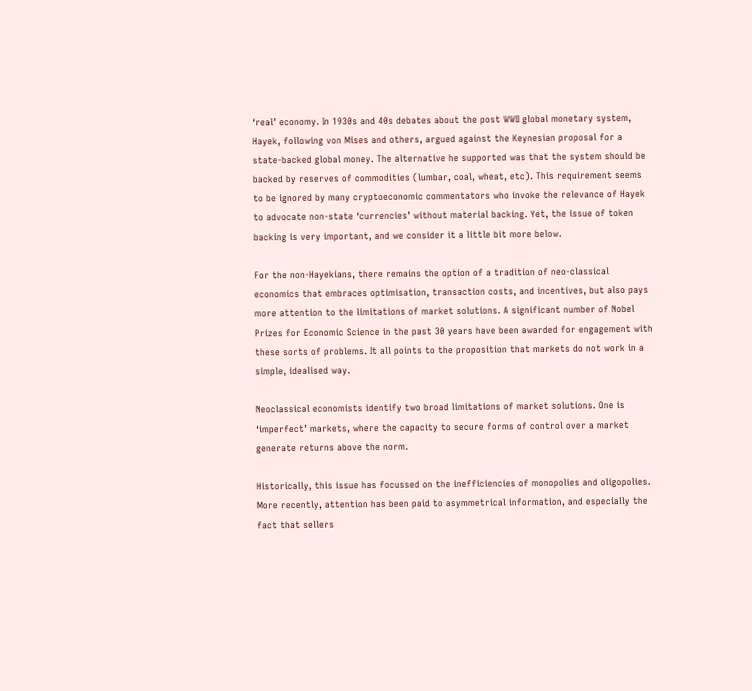‘real’ economy. In 1930s and 40s debates about the post WWII global monetary system, Hayek, following von Mises and others, argued against the Keynesian proposal for a state-backed global money. The alternative he supported was that the system should be backed by reserves of commodities (lumbar, coal, wheat, etc). This requirement seems to be ignored by many cryptoeconomic commentators who invoke the relevance of Hayek to advocate non-state ‘currencies’ without material backing. Yet, the issue of token backing is very important, and we consider it a little bit more below.

For the non-Hayekians, there remains the option of a tradition of neo-classical economics that embraces optimisation, transaction costs, and incentives, but also pays more attention to the limitations of market solutions. A significant number of Nobel Prizes for Economic Science in the past 30 years have been awarded for engagement with these sorts of problems. It all points to the proposition that markets do not work in a simple, idealised way.

Neoclassical economists identify two broad limitations of market solutions. One is ‘imperfect’ markets, where the capacity to secure forms of control over a market generate returns above the norm.

Historically, this issue has focussed on the inefficiencies of monopolies and oligopolies. More recently, attention has been paid to asymmetrical information, and especially the fact that sellers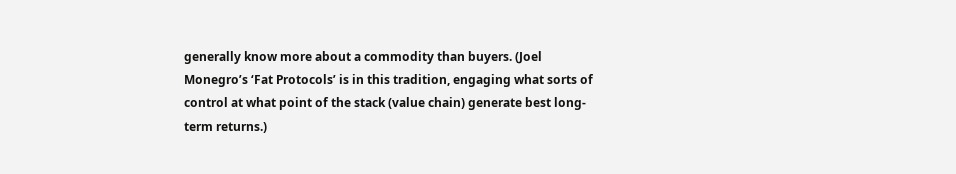generally know more about a commodity than buyers. (Joel Monegro’s ‘Fat Protocols’ is in this tradition, engaging what sorts of control at what point of the stack (value chain) generate best long-term returns.)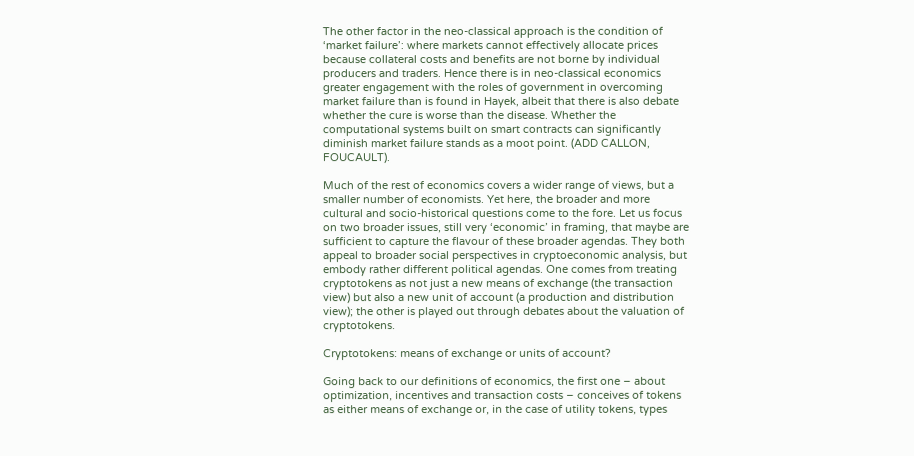The other factor in the neo-classical approach is the condition of ‘market failure’: where markets cannot effectively allocate prices because collateral costs and benefits are not borne by individual producers and traders. Hence there is in neo-classical economics greater engagement with the roles of government in overcoming market failure than is found in Hayek, albeit that there is also debate whether the cure is worse than the disease. Whether the computational systems built on smart contracts can significantly diminish market failure stands as a moot point. (ADD CALLON, FOUCAULT).

Much of the rest of economics covers a wider range of views, but a smaller number of economists. Yet here, the broader and more cultural and socio-historical questions come to the fore. Let us focus on two broader issues, still very ‘economic’ in framing, that maybe are sufficient to capture the flavour of these broader agendas. They both appeal to broader social perspectives in cryptoeconomic analysis, but embody rather different political agendas. One comes from treating cryptotokens as not just a new means of exchange (the transaction view) but also a new unit of account (a production and distribution view); the other is played out through debates about the valuation of cryptotokens.

Cryptotokens: means of exchange or units of account?

Going back to our definitions of economics, the first one – about optimization, incentives and transaction costs – conceives of tokens as either means of exchange or, in the case of utility tokens, types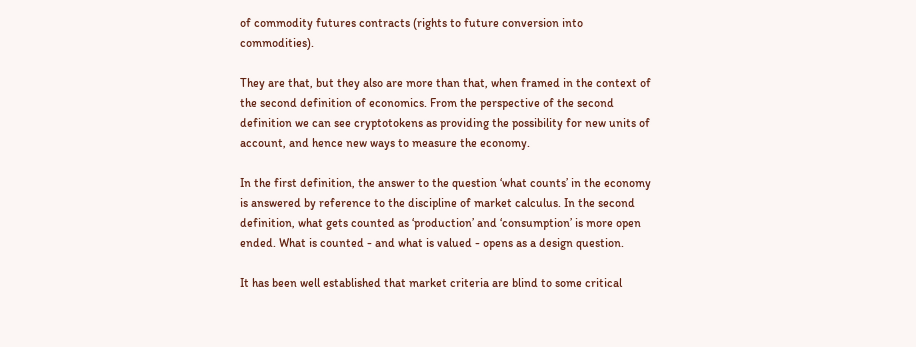of commodity futures contracts (rights to future conversion into commodities).

They are that, but they also are more than that, when framed in the context of the second definition of economics. From the perspective of the second definition we can see cryptotokens as providing the possibility for new units of account, and hence new ways to measure the economy.

In the first definition, the answer to the question ‘what counts’ in the economy is answered by reference to the discipline of market calculus. In the second definition, what gets counted as ‘production’ and ‘consumption’ is more open ended. What is counted - and what is valued - opens as a design question.

It has been well established that market criteria are blind to some critical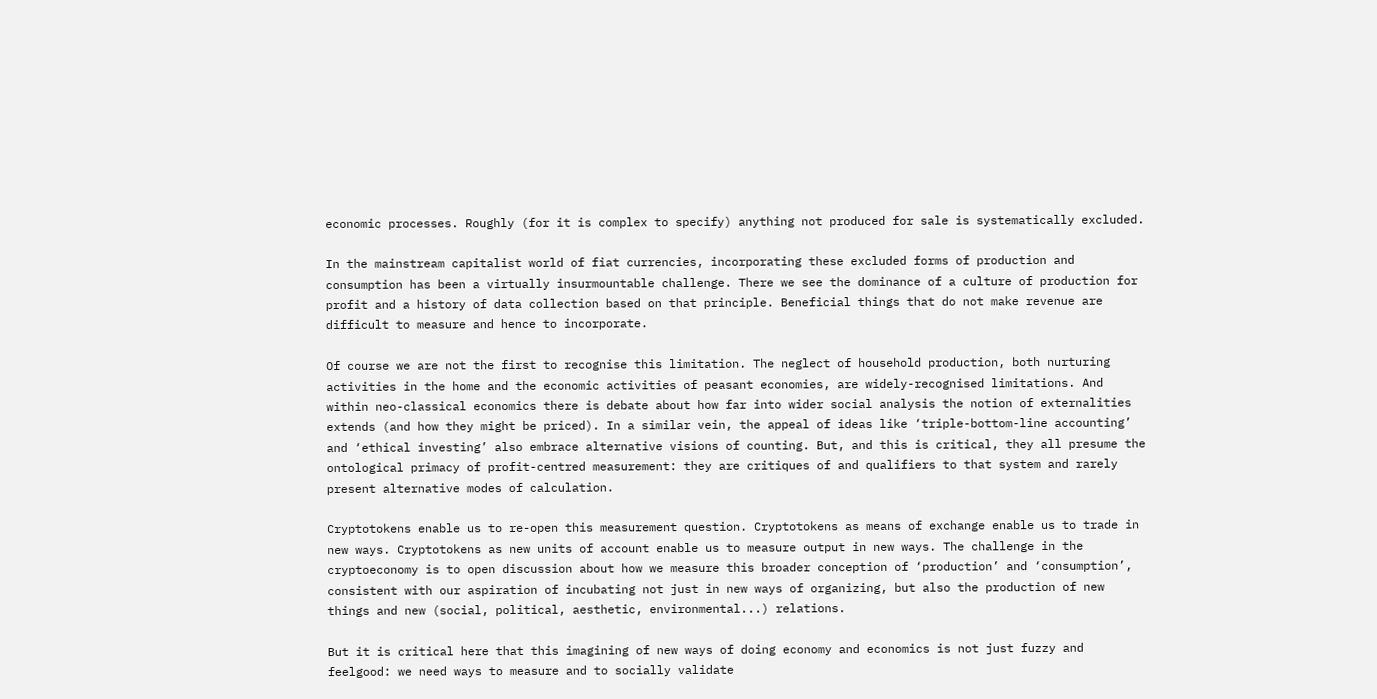economic processes. Roughly (for it is complex to specify) anything not produced for sale is systematically excluded.

In the mainstream capitalist world of fiat currencies, incorporating these excluded forms of production and consumption has been a virtually insurmountable challenge. There we see the dominance of a culture of production for profit and a history of data collection based on that principle. Beneficial things that do not make revenue are difficult to measure and hence to incorporate.

Of course we are not the first to recognise this limitation. The neglect of household production, both nurturing activities in the home and the economic activities of peasant economies, are widely-recognised limitations. And within neo-classical economics there is debate about how far into wider social analysis the notion of externalities extends (and how they might be priced). In a similar vein, the appeal of ideas like ‘triple-bottom-line accounting’ and ‘ethical investing’ also embrace alternative visions of counting. But, and this is critical, they all presume the ontological primacy of profit-centred measurement: they are critiques of and qualifiers to that system and rarely present alternative modes of calculation.

Cryptotokens enable us to re-open this measurement question. Cryptotokens as means of exchange enable us to trade in new ways. Cryptotokens as new units of account enable us to measure output in new ways. The challenge in the cryptoeconomy is to open discussion about how we measure this broader conception of ‘production’ and ‘consumption’, consistent with our aspiration of incubating not just in new ways of organizing, but also the production of new things and new (social, political, aesthetic, environmental...) relations.

But it is critical here that this imagining of new ways of doing economy and economics is not just fuzzy and feelgood: we need ways to measure and to socially validate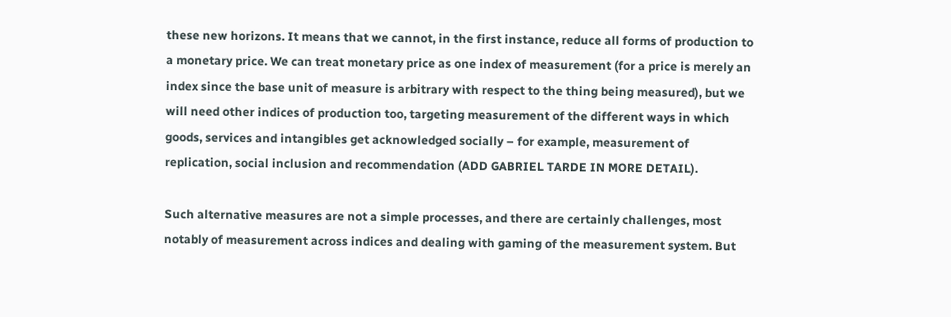these new horizons. It means that we cannot, in the first instance, reduce all forms of production to a monetary price. We can treat monetary price as one index of measurement (for a price is merely an index since the base unit of measure is arbitrary with respect to the thing being measured), but we will need other indices of production too, targeting measurement of the different ways in which goods, services and intangibles get acknowledged socially – for example, measurement of replication, social inclusion and recommendation (ADD GABRIEL TARDE IN MORE DETAIL).

Such alternative measures are not a simple processes, and there are certainly challenges, most notably of measurement across indices and dealing with gaming of the measurement system. But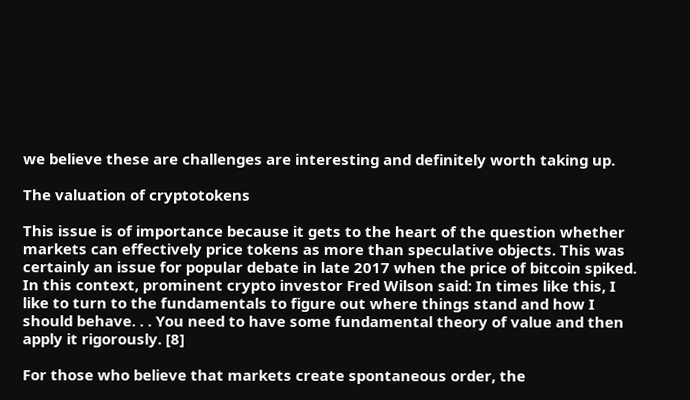we believe these are challenges are interesting and definitely worth taking up.

The valuation of cryptotokens

This issue is of importance because it gets to the heart of the question whether markets can effectively price tokens as more than speculative objects. This was certainly an issue for popular debate in late 2017 when the price of bitcoin spiked. In this context, prominent crypto investor Fred Wilson said: In times like this, I like to turn to the fundamentals to figure out where things stand and how I should behave. . . You need to have some fundamental theory of value and then apply it rigorously. [8]

For those who believe that markets create spontaneous order, the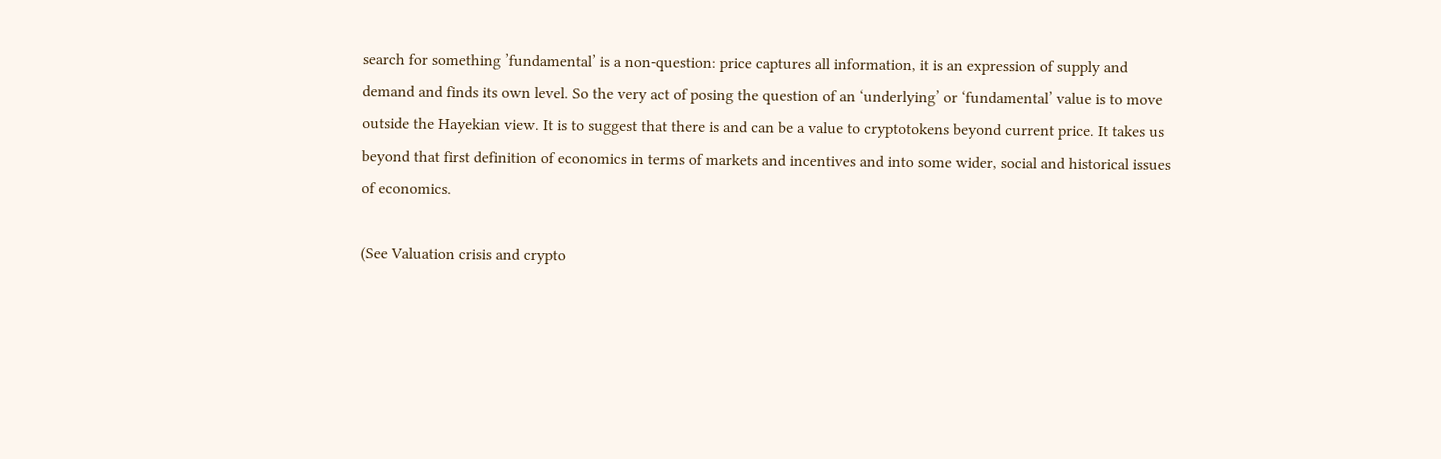search for something ’fundamental’ is a non-question: price captures all information, it is an expression of supply and demand and finds its own level. So the very act of posing the question of an ‘underlying’ or ‘fundamental’ value is to move outside the Hayekian view. It is to suggest that there is and can be a value to cryptotokens beyond current price. It takes us beyond that first definition of economics in terms of markets and incentives and into some wider, social and historical issues of economics.

(See Valuation crisis and crypto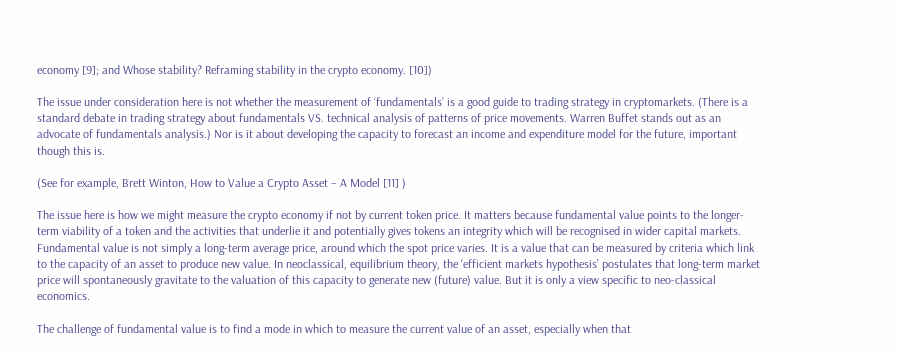economy [9]; and Whose stability? Reframing stability in the crypto economy. [10])

The issue under consideration here is not whether the measurement of ‘fundamentals’ is a good guide to trading strategy in cryptomarkets. (There is a standard debate in trading strategy about fundamentals VS. technical analysis of patterns of price movements. Warren Buffet stands out as an advocate of fundamentals analysis.) Nor is it about developing the capacity to forecast an income and expenditure model for the future, important though this is.

(See for example, Brett Winton, How to Value a Crypto Asset – A Model [11] )

The issue here is how we might measure the crypto economy if not by current token price. It matters because fundamental value points to the longer-term viability of a token and the activities that underlie it and potentially gives tokens an integrity which will be recognised in wider capital markets. Fundamental value is not simply a long-term average price, around which the spot price varies. It is a value that can be measured by criteria which link to the capacity of an asset to produce new value. In neoclassical, equilibrium theory, the ‘efficient markets hypothesis’ postulates that long-term market price will spontaneously gravitate to the valuation of this capacity to generate new (future) value. But it is only a view specific to neo-classical economics.

The challenge of fundamental value is to find a mode in which to measure the current value of an asset, especially when that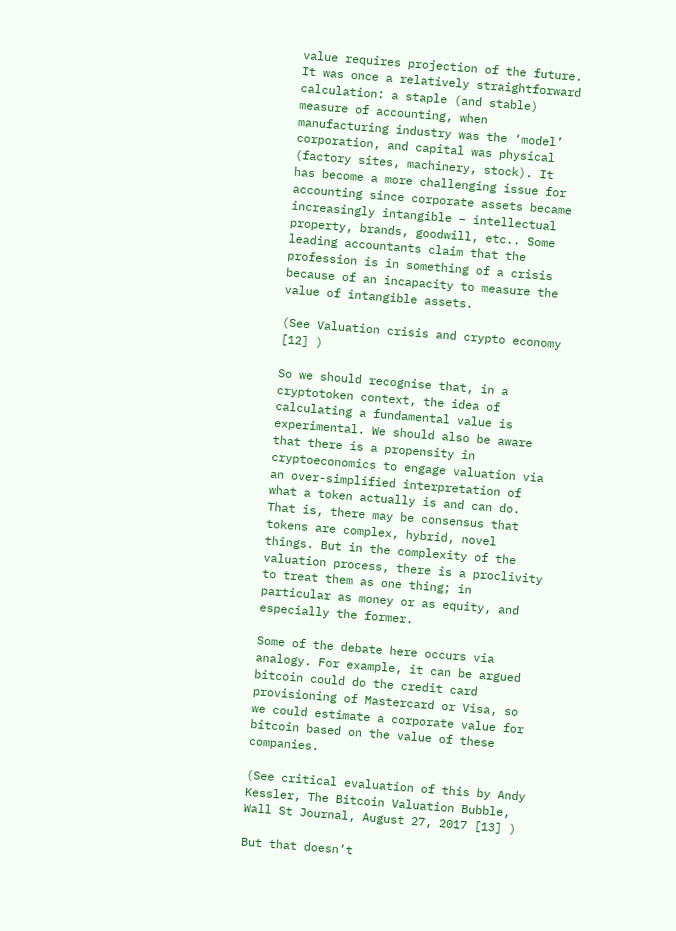value requires projection of the future. It was once a relatively straightforward calculation: a staple (and stable) measure of accounting, when manufacturing industry was the ‘model’ corporation, and capital was physical (factory sites, machinery, stock). It has become a more challenging issue for accounting since corporate assets became increasingly intangible – intellectual property, brands, goodwill, etc.. Some leading accountants claim that the profession is in something of a crisis because of an incapacity to measure the value of intangible assets.

(See Valuation crisis and crypto economy [12] )

So we should recognise that, in a cryptotoken context, the idea of calculating a fundamental value is experimental. We should also be aware that there is a propensity in cryptoeconomics to engage valuation via an over-simplified interpretation of what a token actually is and can do. That is, there may be consensus that tokens are complex, hybrid, novel things. But in the complexity of the valuation process, there is a proclivity to treat them as one thing; in particular as money or as equity, and especially the former.

Some of the debate here occurs via analogy. For example, it can be argued bitcoin could do the credit card provisioning of Mastercard or Visa, so we could estimate a corporate value for bitcoin based on the value of these companies.

(See critical evaluation of this by Andy Kessler, The Bitcoin Valuation Bubble, Wall St Journal, August 27, 2017 [13] )

But that doesn’t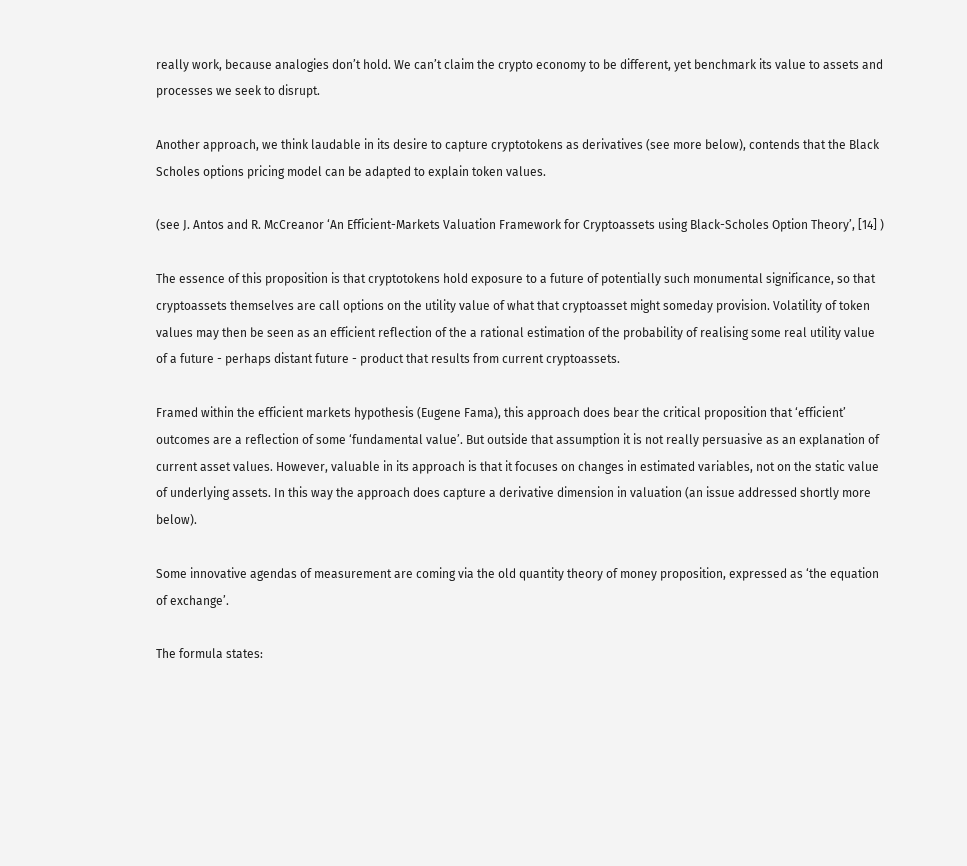really work, because analogies don’t hold. We can’t claim the crypto economy to be different, yet benchmark its value to assets and processes we seek to disrupt.

Another approach, we think laudable in its desire to capture cryptotokens as derivatives (see more below), contends that the Black Scholes options pricing model can be adapted to explain token values.

(see J. Antos and R. McCreanor ‘An Efficient-Markets Valuation Framework for Cryptoassets using Black-Scholes Option Theory’, [14] )

The essence of this proposition is that cryptotokens hold exposure to a future of potentially such monumental significance, so that cryptoassets themselves are call options on the utility value of what that cryptoasset might someday provision. Volatility of token values may then be seen as an efficient reflection of the a rational estimation of the probability of realising some real utility value of a future - perhaps distant future - product that results from current cryptoassets.

Framed within the efficient markets hypothesis (Eugene Fama), this approach does bear the critical proposition that ‘efficient’ outcomes are a reflection of some ‘fundamental value’. But outside that assumption it is not really persuasive as an explanation of current asset values. However, valuable in its approach is that it focuses on changes in estimated variables, not on the static value of underlying assets. In this way the approach does capture a derivative dimension in valuation (an issue addressed shortly more below).

Some innovative agendas of measurement are coming via the old quantity theory of money proposition, expressed as ‘the equation of exchange’.

The formula states: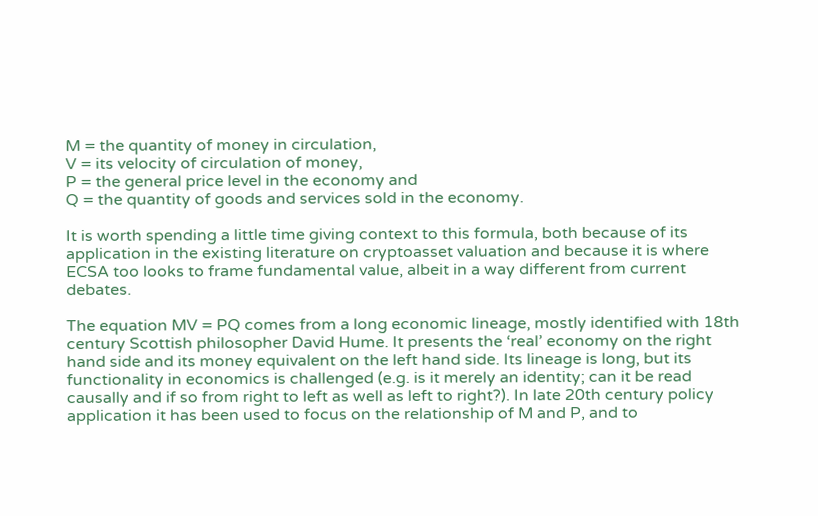M = the quantity of money in circulation,
V = its velocity of circulation of money,
P = the general price level in the economy and
Q = the quantity of goods and services sold in the economy.

It is worth spending a little time giving context to this formula, both because of its application in the existing literature on cryptoasset valuation and because it is where ECSA too looks to frame fundamental value, albeit in a way different from current debates.

The equation MV = PQ comes from a long economic lineage, mostly identified with 18th century Scottish philosopher David Hume. It presents the ‘real’ economy on the right hand side and its money equivalent on the left hand side. Its lineage is long, but its functionality in economics is challenged (e.g. is it merely an identity; can it be read causally and if so from right to left as well as left to right?). In late 20th century policy application it has been used to focus on the relationship of M and P, and to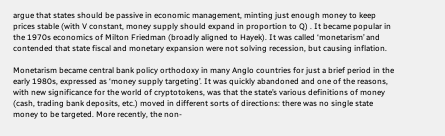argue that states should be passive in economic management, minting just enough money to keep prices stable (with V constant, money supply should expand in proportion to Q) . It became popular in the 1970s economics of Milton Friedman (broadly aligned to Hayek). It was called ‘monetarism’ and contended that state fiscal and monetary expansion were not solving recession, but causing inflation.

Monetarism became central bank policy orthodoxy in many Anglo countries for just a brief period in the early 1980s, expressed as ‘money supply targeting’. It was quickly abandoned and one of the reasons, with new significance for the world of cryptotokens, was that the state’s various definitions of money (cash, trading bank deposits, etc.) moved in different sorts of directions: there was no single state money to be targeted. More recently, the non-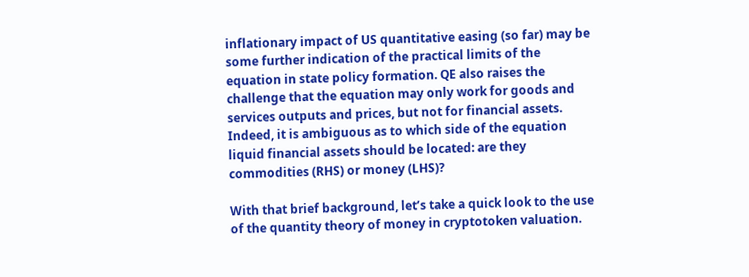inflationary impact of US quantitative easing (so far) may be some further indication of the practical limits of the equation in state policy formation. QE also raises the challenge that the equation may only work for goods and services outputs and prices, but not for financial assets. Indeed, it is ambiguous as to which side of the equation liquid financial assets should be located: are they commodities (RHS) or money (LHS)?

With that brief background, let’s take a quick look to the use of the quantity theory of money in cryptotoken valuation.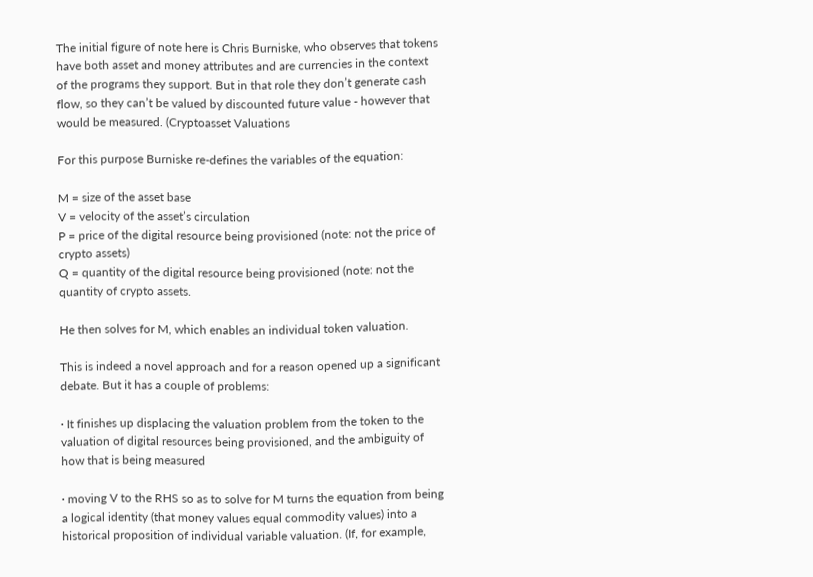The initial figure of note here is Chris Burniske, who observes that tokens have both asset and money attributes and are currencies in the context of the programs they support. But in that role they don’t generate cash flow, so they can’t be valued by discounted future value - however that would be measured. (Cryptoasset Valuations

For this purpose Burniske re-defines the variables of the equation:

M = size of the asset base
V = velocity of the asset’s circulation
P = price of the digital resource being provisioned (note: not the price of crypto assets)
Q = quantity of the digital resource being provisioned (note: not the quantity of crypto assets.

He then solves for M, which enables an individual token valuation.

This is indeed a novel approach and for a reason opened up a significant debate. But it has a couple of problems:

· It finishes up displacing the valuation problem from the token to the valuation of digital resources being provisioned, and the ambiguity of how that is being measured

· moving V to the RHS so as to solve for M turns the equation from being a logical identity (that money values equal commodity values) into a historical proposition of individual variable valuation. (If, for example,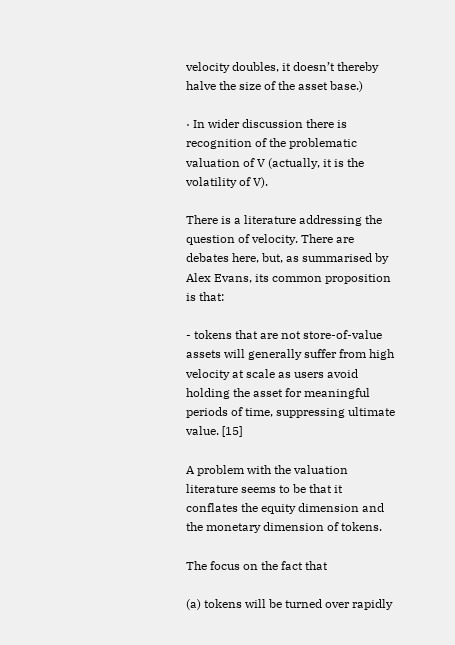velocity doubles, it doesn’t thereby halve the size of the asset base.)

· In wider discussion there is recognition of the problematic valuation of V (actually, it is the volatility of V).

There is a literature addressing the question of velocity. There are debates here, but, as summarised by Alex Evans, its common proposition is that:

- tokens that are not store-of-value assets will generally suffer from high velocity at scale as users avoid holding the asset for meaningful periods of time, suppressing ultimate value. [15]

A problem with the valuation literature seems to be that it conflates the equity dimension and the monetary dimension of tokens.

The focus on the fact that

(a) tokens will be turned over rapidly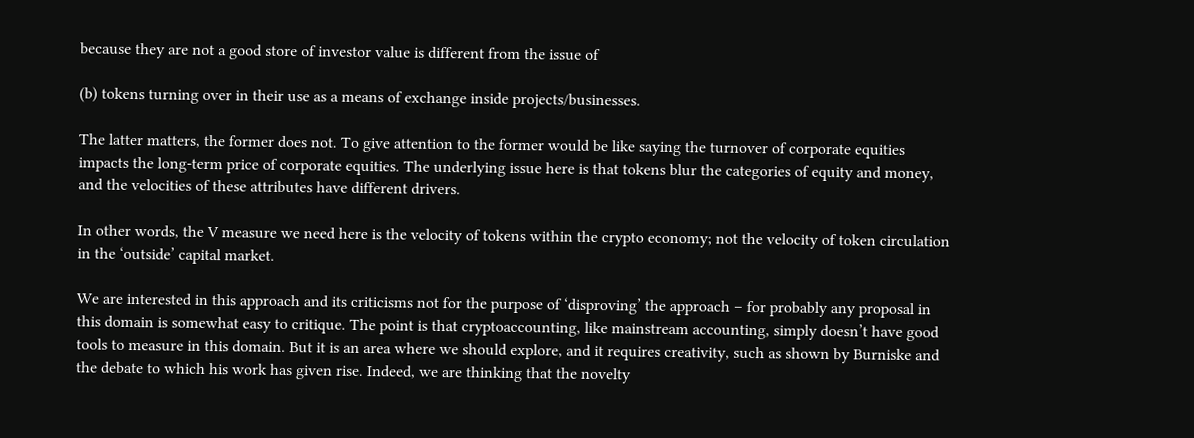because they are not a good store of investor value is different from the issue of

(b) tokens turning over in their use as a means of exchange inside projects/businesses.

The latter matters, the former does not. To give attention to the former would be like saying the turnover of corporate equities impacts the long-term price of corporate equities. The underlying issue here is that tokens blur the categories of equity and money, and the velocities of these attributes have different drivers.

In other words, the V measure we need here is the velocity of tokens within the crypto economy; not the velocity of token circulation in the ‘outside’ capital market.

We are interested in this approach and its criticisms not for the purpose of ‘disproving’ the approach – for probably any proposal in this domain is somewhat easy to critique. The point is that cryptoaccounting, like mainstream accounting, simply doesn’t have good tools to measure in this domain. But it is an area where we should explore, and it requires creativity, such as shown by Burniske and the debate to which his work has given rise. Indeed, we are thinking that the novelty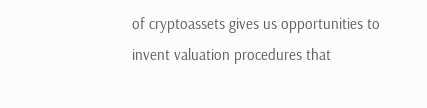of cryptoassets gives us opportunities to invent valuation procedures that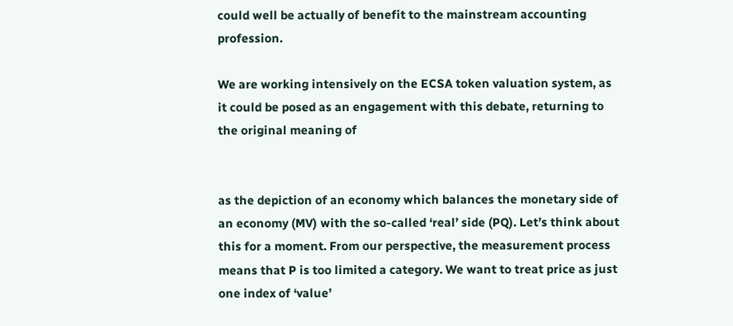could well be actually of benefit to the mainstream accounting profession.

We are working intensively on the ECSA token valuation system, as it could be posed as an engagement with this debate, returning to the original meaning of


as the depiction of an economy which balances the monetary side of an economy (MV) with the so-called ‘real’ side (PQ). Let’s think about this for a moment. From our perspective, the measurement process means that P is too limited a category. We want to treat price as just one index of ‘value’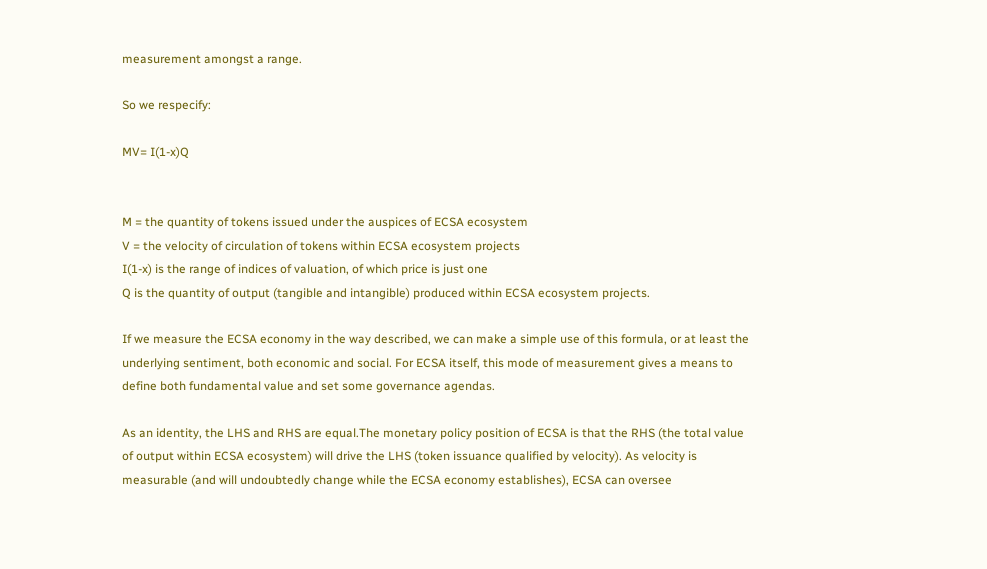measurement amongst a range.

So we respecify:

MV= I(1-x)Q


M = the quantity of tokens issued under the auspices of ECSA ecosystem
V = the velocity of circulation of tokens within ECSA ecosystem projects
I(1-x) is the range of indices of valuation, of which price is just one
Q is the quantity of output (tangible and intangible) produced within ECSA ecosystem projects.

If we measure the ECSA economy in the way described, we can make a simple use of this formula, or at least the underlying sentiment, both economic and social. For ECSA itself, this mode of measurement gives a means to define both fundamental value and set some governance agendas.

As an identity, the LHS and RHS are equal.The monetary policy position of ECSA is that the RHS (the total value of output within ECSA ecosystem) will drive the LHS (token issuance qualified by velocity). As velocity is measurable (and will undoubtedly change while the ECSA economy establishes), ECSA can oversee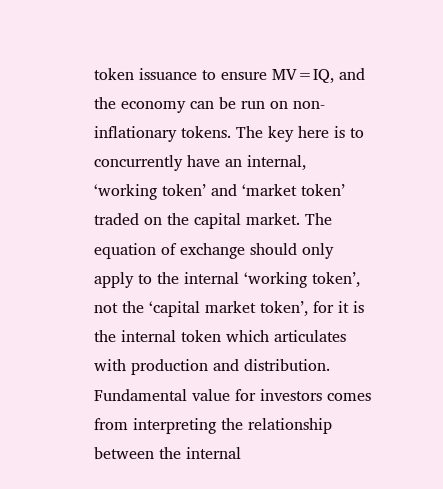token issuance to ensure MV=IQ, and the economy can be run on non-inflationary tokens. The key here is to concurrently have an internal, ‘working token’ and ‘market token’ traded on the capital market. The equation of exchange should only apply to the internal ‘working token’, not the ‘capital market token’, for it is the internal token which articulates with production and distribution. Fundamental value for investors comes from interpreting the relationship between the internal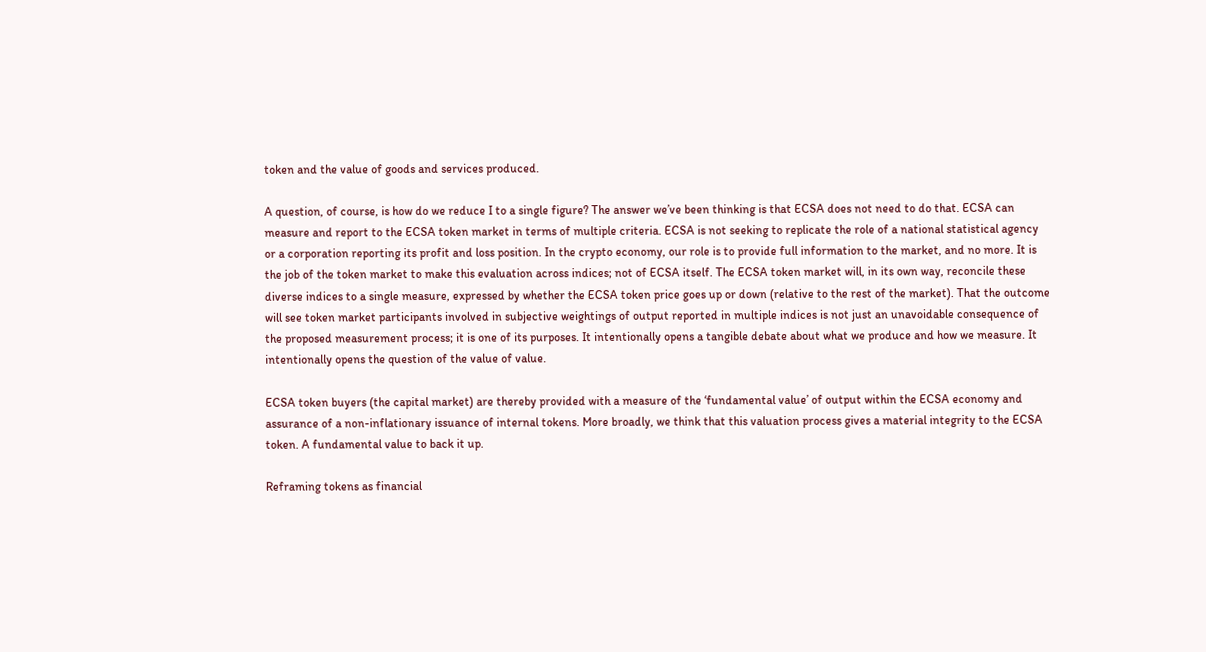token and the value of goods and services produced.

A question, of course, is how do we reduce I to a single figure? The answer we’ve been thinking is that ECSA does not need to do that. ECSA can measure and report to the ECSA token market in terms of multiple criteria. ECSA is not seeking to replicate the role of a national statistical agency or a corporation reporting its profit and loss position. In the crypto economy, our role is to provide full information to the market, and no more. It is the job of the token market to make this evaluation across indices; not of ECSA itself. The ECSA token market will, in its own way, reconcile these diverse indices to a single measure, expressed by whether the ECSA token price goes up or down (relative to the rest of the market). That the outcome will see token market participants involved in subjective weightings of output reported in multiple indices is not just an unavoidable consequence of the proposed measurement process; it is one of its purposes. It intentionally opens a tangible debate about what we produce and how we measure. It intentionally opens the question of the value of value.

ECSA token buyers (the capital market) are thereby provided with a measure of the ‘fundamental value’ of output within the ECSA economy and assurance of a non-inflationary issuance of internal tokens. More broadly, we think that this valuation process gives a material integrity to the ECSA token. A fundamental value to back it up.

Reframing tokens as financial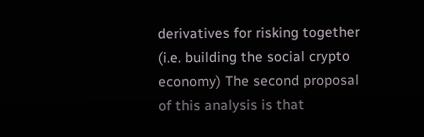derivatives for risking together (i.e. building the social crypto economy) The second proposal of this analysis is that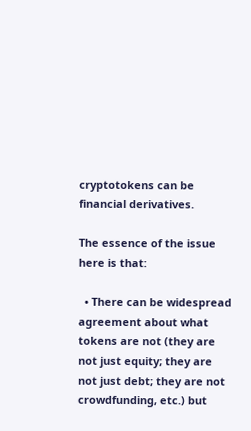cryptotokens can be financial derivatives.

The essence of the issue here is that:

  • There can be widespread agreement about what tokens are not (they are not just equity; they are not just debt; they are not crowdfunding, etc.) but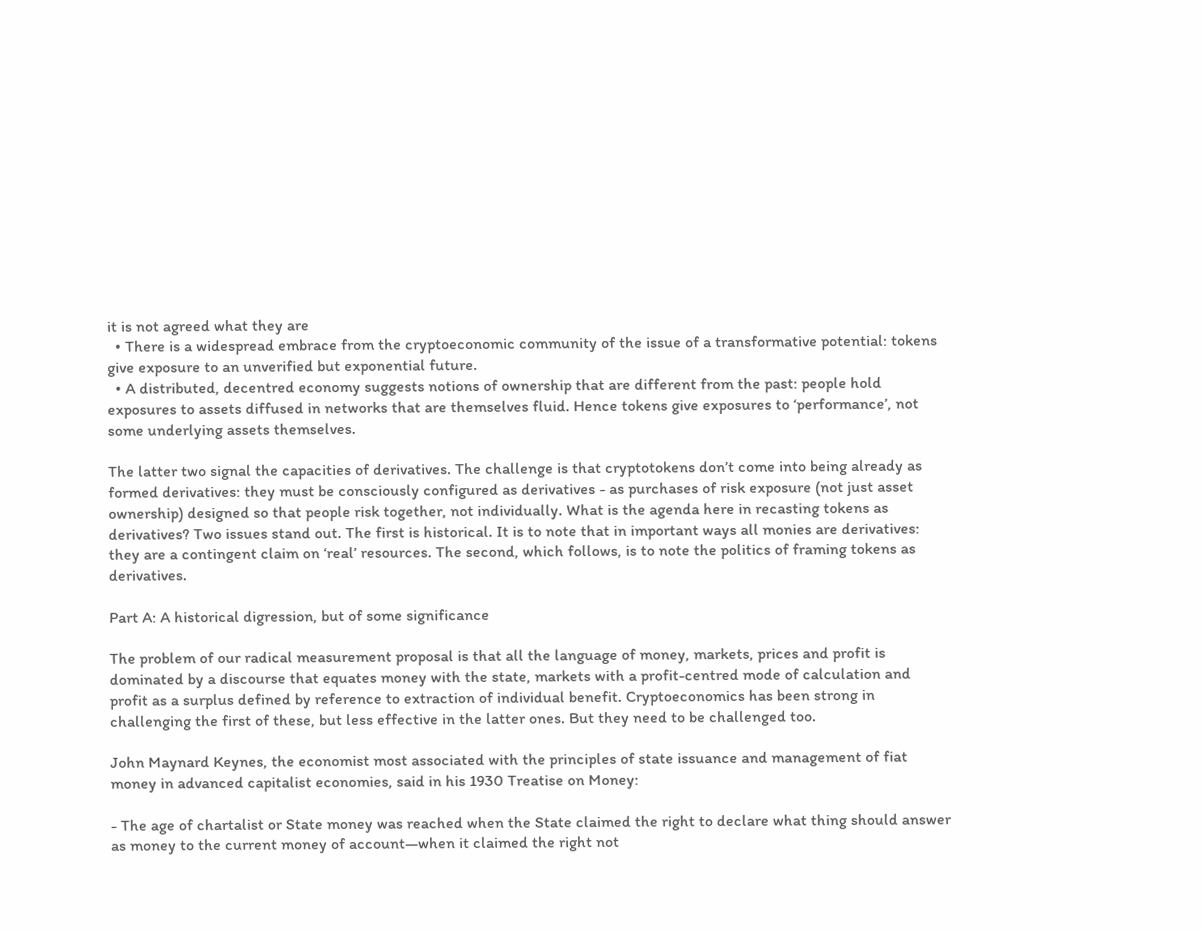it is not agreed what they are
  • There is a widespread embrace from the cryptoeconomic community of the issue of a transformative potential: tokens give exposure to an unverified but exponential future.
  • A distributed, decentred economy suggests notions of ownership that are different from the past: people hold exposures to assets diffused in networks that are themselves fluid. Hence tokens give exposures to ‘performance’, not some underlying assets themselves.

The latter two signal the capacities of derivatives. The challenge is that cryptotokens don’t come into being already as formed derivatives: they must be consciously configured as derivatives - as purchases of risk exposure (not just asset ownership) designed so that people risk together, not individually. What is the agenda here in recasting tokens as derivatives? Two issues stand out. The first is historical. It is to note that in important ways all monies are derivatives: they are a contingent claim on ‘real’ resources. The second, which follows, is to note the politics of framing tokens as derivatives.

Part A: A historical digression, but of some significance

The problem of our radical measurement proposal is that all the language of money, markets, prices and profit is dominated by a discourse that equates money with the state, markets with a profit-centred mode of calculation and profit as a surplus defined by reference to extraction of individual benefit. Cryptoeconomics has been strong in challenging the first of these, but less effective in the latter ones. But they need to be challenged too.

John Maynard Keynes, the economist most associated with the principles of state issuance and management of fiat money in advanced capitalist economies, said in his 1930 Treatise on Money:

- The age of chartalist or State money was reached when the State claimed the right to declare what thing should answer as money to the current money of account—when it claimed the right not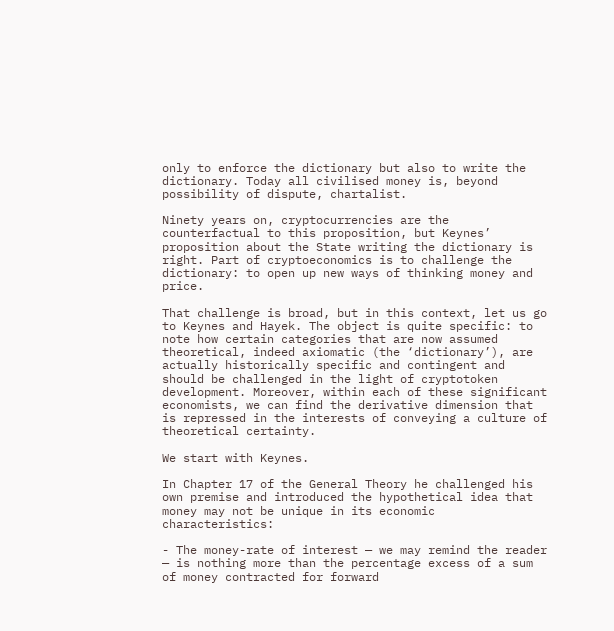only to enforce the dictionary but also to write the dictionary. Today all civilised money is, beyond possibility of dispute, chartalist.

Ninety years on, cryptocurrencies are the counterfactual to this proposition, but Keynes’ proposition about the State writing the dictionary is right. Part of cryptoeconomics is to challenge the dictionary: to open up new ways of thinking money and price.

That challenge is broad, but in this context, let us go to Keynes and Hayek. The object is quite specific: to note how certain categories that are now assumed theoretical, indeed axiomatic (the ‘dictionary’), are actually historically specific and contingent and should be challenged in the light of cryptotoken development. Moreover, within each of these significant economists, we can find the derivative dimension that is repressed in the interests of conveying a culture of theoretical certainty.

We start with Keynes.

In Chapter 17 of the General Theory he challenged his own premise and introduced the hypothetical idea that money may not be unique in its economic characteristics:

- The money-rate of interest — we may remind the reader — is nothing more than the percentage excess of a sum of money contracted for forward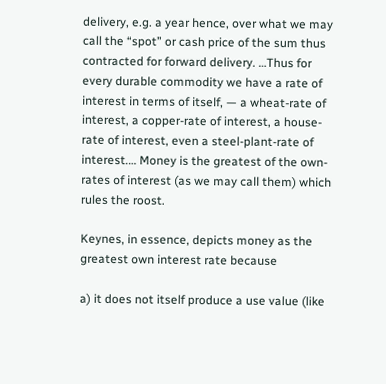delivery, e.g. a year hence, over what we may call the “spot” or cash price of the sum thus contracted for forward delivery. …Thus for every durable commodity we have a rate of interest in terms of itself, — a wheat-rate of interest, a copper-rate of interest, a house-rate of interest, even a steel-plant-rate of interest.… Money is the greatest of the own-rates of interest (as we may call them) which rules the roost.

Keynes, in essence, depicts money as the greatest own interest rate because

a) it does not itself produce a use value (like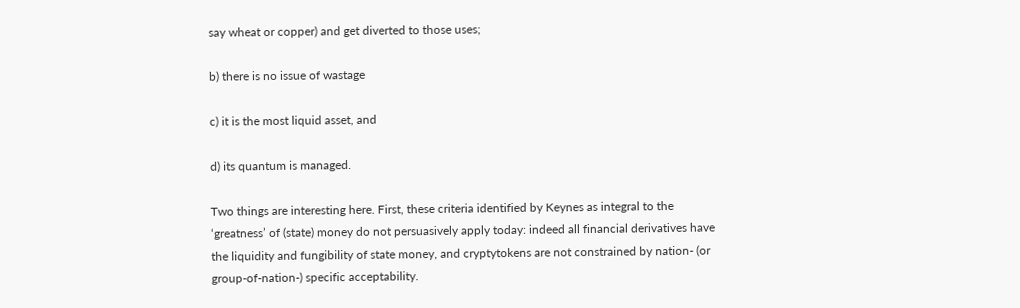say wheat or copper) and get diverted to those uses;

b) there is no issue of wastage

c) it is the most liquid asset, and

d) its quantum is managed.

Two things are interesting here. First, these criteria identified by Keynes as integral to the ‘greatness’ of (state) money do not persuasively apply today: indeed all financial derivatives have the liquidity and fungibility of state money, and cryptytokens are not constrained by nation- (or group-of-nation-) specific acceptability.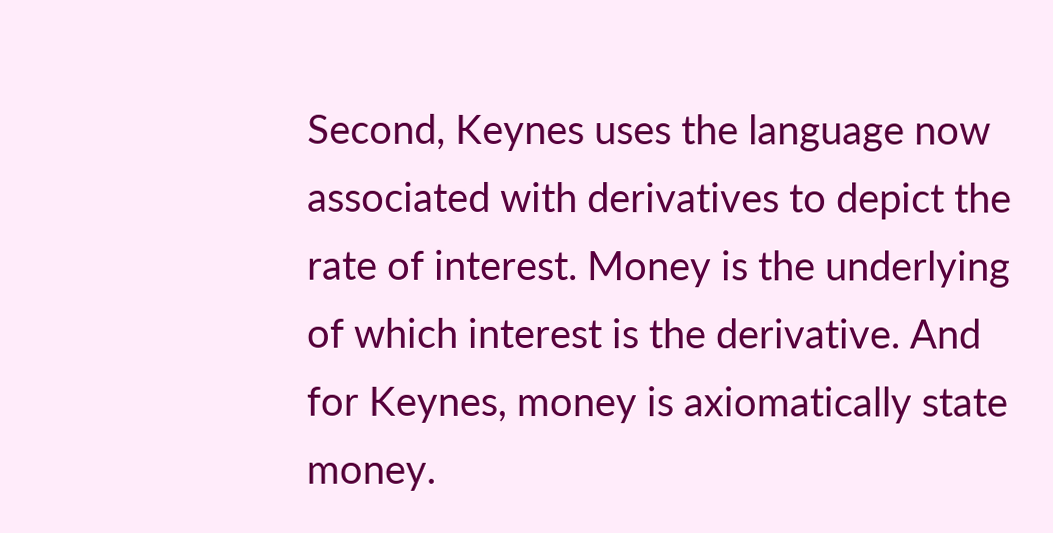Second, Keynes uses the language now associated with derivatives to depict the rate of interest. Money is the underlying of which interest is the derivative. And for Keynes, money is axiomatically state money.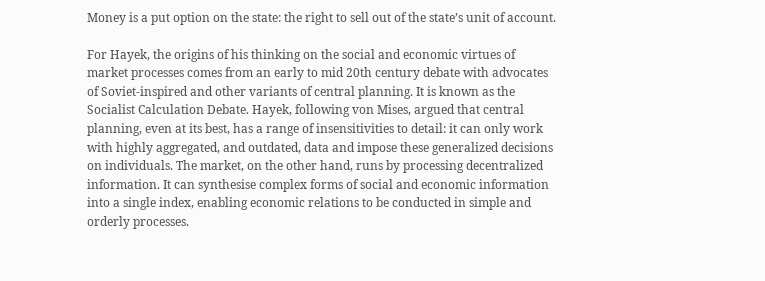Money is a put option on the state: the right to sell out of the state’s unit of account.

For Hayek, the origins of his thinking on the social and economic virtues of market processes comes from an early to mid 20th century debate with advocates of Soviet-inspired and other variants of central planning. It is known as the Socialist Calculation Debate. Hayek, following von Mises, argued that central planning, even at its best, has a range of insensitivities to detail: it can only work with highly aggregated, and outdated, data and impose these generalized decisions on individuals. The market, on the other hand, runs by processing decentralized information. It can synthesise complex forms of social and economic information into a single index, enabling economic relations to be conducted in simple and orderly processes.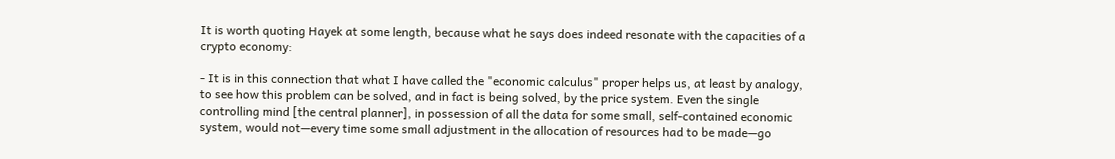It is worth quoting Hayek at some length, because what he says does indeed resonate with the capacities of a crypto economy:

- It is in this connection that what I have called the "economic calculus" proper helps us, at least by analogy, to see how this problem can be solved, and in fact is being solved, by the price system. Even the single controlling mind [the central planner], in possession of all the data for some small, self-contained economic system, would not—every time some small adjustment in the allocation of resources had to be made—go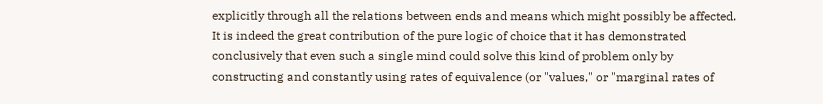explicitly through all the relations between ends and means which might possibly be affected. It is indeed the great contribution of the pure logic of choice that it has demonstrated conclusively that even such a single mind could solve this kind of problem only by constructing and constantly using rates of equivalence (or "values," or "marginal rates of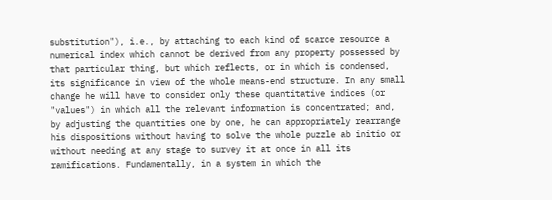substitution"), i.e., by attaching to each kind of scarce resource a numerical index which cannot be derived from any property possessed by that particular thing, but which reflects, or in which is condensed, its significance in view of the whole means-end structure. In any small change he will have to consider only these quantitative indices (or "values") in which all the relevant information is concentrated; and, by adjusting the quantities one by one, he can appropriately rearrange his dispositions without having to solve the whole puzzle ab initio or without needing at any stage to survey it at once in all its ramifications. Fundamentally, in a system in which the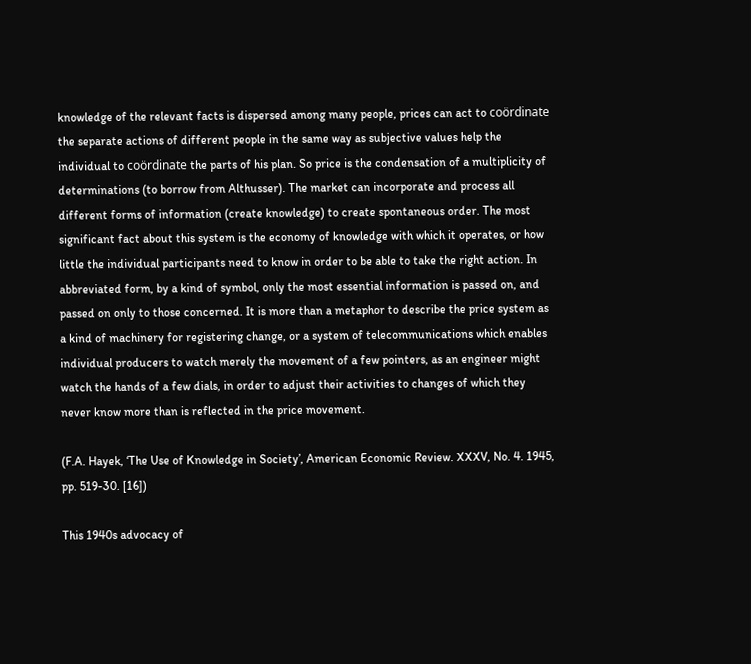knowledge of the relevant facts is dispersed among many people, prices can act to coördinate the separate actions of different people in the same way as subjective values help the individual to coördinate the parts of his plan. So price is the condensation of a multiplicity of determinations (to borrow from Althusser). The market can incorporate and process all different forms of information (create knowledge) to create spontaneous order. The most significant fact about this system is the economy of knowledge with which it operates, or how little the individual participants need to know in order to be able to take the right action. In abbreviated form, by a kind of symbol, only the most essential information is passed on, and passed on only to those concerned. It is more than a metaphor to describe the price system as a kind of machinery for registering change, or a system of telecommunications which enables individual producers to watch merely the movement of a few pointers, as an engineer might watch the hands of a few dials, in order to adjust their activities to changes of which they never know more than is reflected in the price movement.

(F.A. Hayek, ‘The Use of Knowledge in Society’, American Economic Review. XXXV, No. 4. 1945, pp. 519-30. [16])

This 1940s advocacy of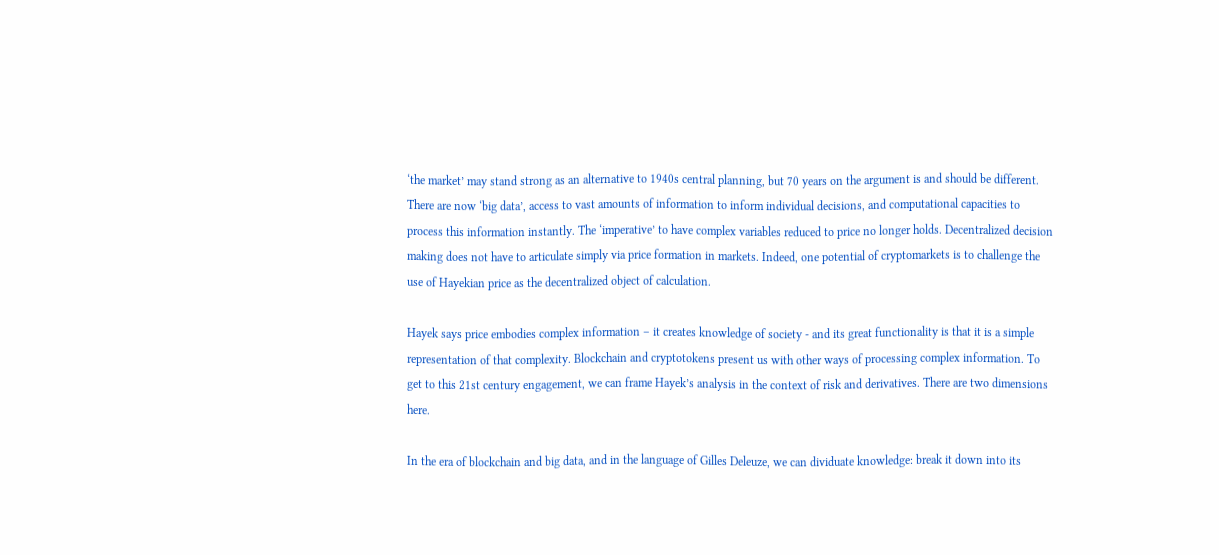‘the market’ may stand strong as an alternative to 1940s central planning, but 70 years on the argument is and should be different. There are now ‘big data’, access to vast amounts of information to inform individual decisions, and computational capacities to process this information instantly. The ‘imperative’ to have complex variables reduced to price no longer holds. Decentralized decision making does not have to articulate simply via price formation in markets. Indeed, one potential of cryptomarkets is to challenge the use of Hayekian price as the decentralized object of calculation.

Hayek says price embodies complex information – it creates knowledge of society - and its great functionality is that it is a simple representation of that complexity. Blockchain and cryptotokens present us with other ways of processing complex information. To get to this 21st century engagement, we can frame Hayek’s analysis in the context of risk and derivatives. There are two dimensions here.

In the era of blockchain and big data, and in the language of Gilles Deleuze, we can dividuate knowledge: break it down into its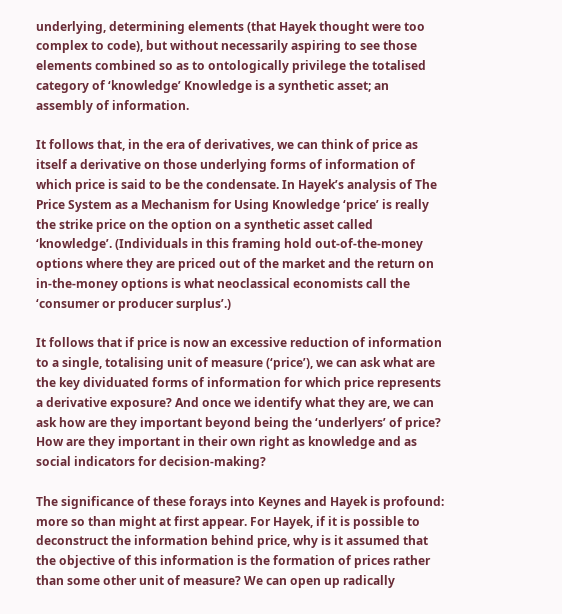underlying, determining elements (that Hayek thought were too complex to code), but without necessarily aspiring to see those elements combined so as to ontologically privilege the totalised category of ‘knowledge’ Knowledge is a synthetic asset; an assembly of information.

It follows that, in the era of derivatives, we can think of price as itself a derivative on those underlying forms of information of which price is said to be the condensate. In Hayek’s analysis of The Price System as a Mechanism for Using Knowledge ‘price’ is really the strike price on the option on a synthetic asset called ‘knowledge’. (Individuals in this framing hold out-of-the-money options where they are priced out of the market and the return on in-the-money options is what neoclassical economists call the ‘consumer or producer surplus’.)

It follows that if price is now an excessive reduction of information to a single, totalising unit of measure (‘price’), we can ask what are the key dividuated forms of information for which price represents a derivative exposure? And once we identify what they are, we can ask how are they important beyond being the ‘underlyers’ of price? How are they important in their own right as knowledge and as social indicators for decision-making?

The significance of these forays into Keynes and Hayek is profound: more so than might at first appear. For Hayek, if it is possible to deconstruct the information behind price, why is it assumed that the objective of this information is the formation of prices rather than some other unit of measure? We can open up radically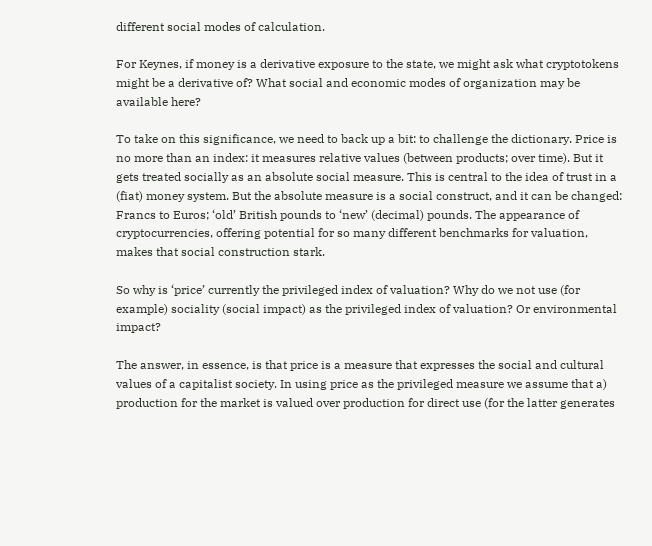different social modes of calculation.

For Keynes, if money is a derivative exposure to the state, we might ask what cryptotokens might be a derivative of? What social and economic modes of organization may be available here?

To take on this significance, we need to back up a bit: to challenge the dictionary. Price is no more than an index: it measures relative values (between products; over time). But it gets treated socially as an absolute social measure. This is central to the idea of trust in a (fiat) money system. But the absolute measure is a social construct, and it can be changed: Francs to Euros; ‘old’ British pounds to ‘new’ (decimal) pounds. The appearance of cryptocurrencies, offering potential for so many different benchmarks for valuation, makes that social construction stark.

So why is ‘price’ currently the privileged index of valuation? Why do we not use (for example) sociality (social impact) as the privileged index of valuation? Or environmental impact?

The answer, in essence, is that price is a measure that expresses the social and cultural values of a capitalist society. In using price as the privileged measure we assume that a) production for the market is valued over production for direct use (for the latter generates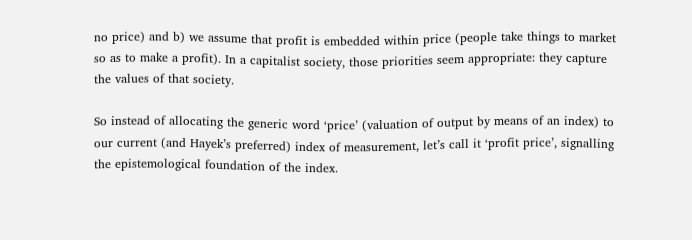no price) and b) we assume that profit is embedded within price (people take things to market so as to make a profit). In a capitalist society, those priorities seem appropriate: they capture the values of that society.

So instead of allocating the generic word ‘price’ (valuation of output by means of an index) to our current (and Hayek’s preferred) index of measurement, let’s call it ‘profit price’, signalling the epistemological foundation of the index.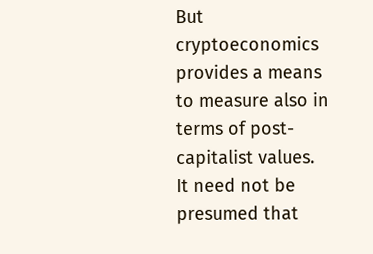But cryptoeconomics provides a means to measure also in terms of post-capitalist values. It need not be presumed that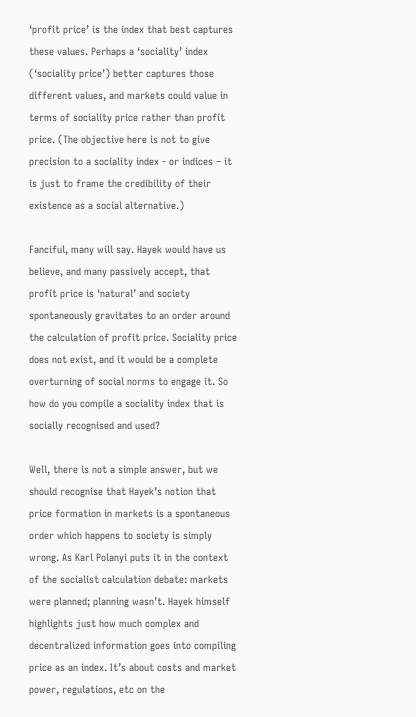‘profit price’ is the index that best captures these values. Perhaps a ‘sociality’ index (‘sociality price’) better captures those different values, and markets could value in terms of sociality price rather than profit price. (The objective here is not to give precision to a sociality index - or indices – it is just to frame the credibility of their existence as a social alternative.)

Fanciful, many will say. Hayek would have us believe, and many passively accept, that profit price is ‘natural’ and society spontaneously gravitates to an order around the calculation of profit price. Sociality price does not exist, and it would be a complete overturning of social norms to engage it. So how do you compile a sociality index that is socially recognised and used?

Well, there is not a simple answer, but we should recognise that Hayek’s notion that price formation in markets is a spontaneous order which happens to society is simply wrong. As Karl Polanyi puts it in the context of the socialist calculation debate: markets were planned; planning wasn’t. Hayek himself highlights just how much complex and decentralized information goes into compiling price as an index. It’s about costs and market power, regulations, etc on the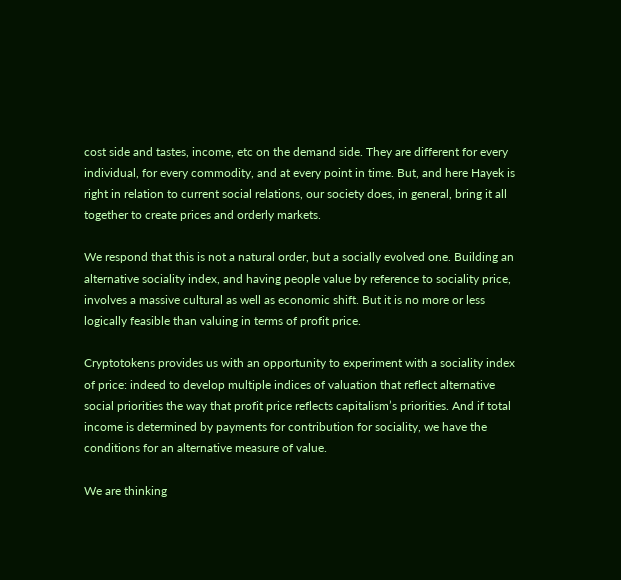cost side and tastes, income, etc on the demand side. They are different for every individual, for every commodity, and at every point in time. But, and here Hayek is right in relation to current social relations, our society does, in general, bring it all together to create prices and orderly markets.

We respond that this is not a natural order, but a socially evolved one. Building an alternative sociality index, and having people value by reference to sociality price, involves a massive cultural as well as economic shift. But it is no more or less logically feasible than valuing in terms of profit price.

Cryptotokens provides us with an opportunity to experiment with a sociality index of price: indeed to develop multiple indices of valuation that reflect alternative social priorities the way that profit price reflects capitalism’s priorities. And if total income is determined by payments for contribution for sociality, we have the conditions for an alternative measure of value.

We are thinking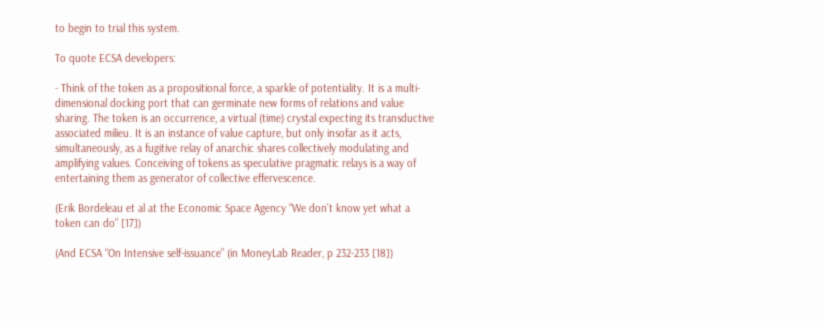to begin to trial this system.

To quote ECSA developers:

- Think of the token as a propositional force, a sparkle of potentiality. It is a multi-dimensional docking port that can germinate new forms of relations and value sharing. The token is an occurrence, a virtual (time) crystal expecting its transductive associated milieu. It is an instance of value capture, but only insofar as it acts, simultaneously, as a fugitive relay of anarchic shares collectively modulating and amplifying values. Conceiving of tokens as speculative pragmatic relays is a way of entertaining them as generator of collective effervescence.

(Erik Bordeleau et al at the Economic Space Agency “We don’t know yet what a token can do” [17])

(And ECSA “On Intensive self-issuance” (in MoneyLab Reader, p 232-233 [18])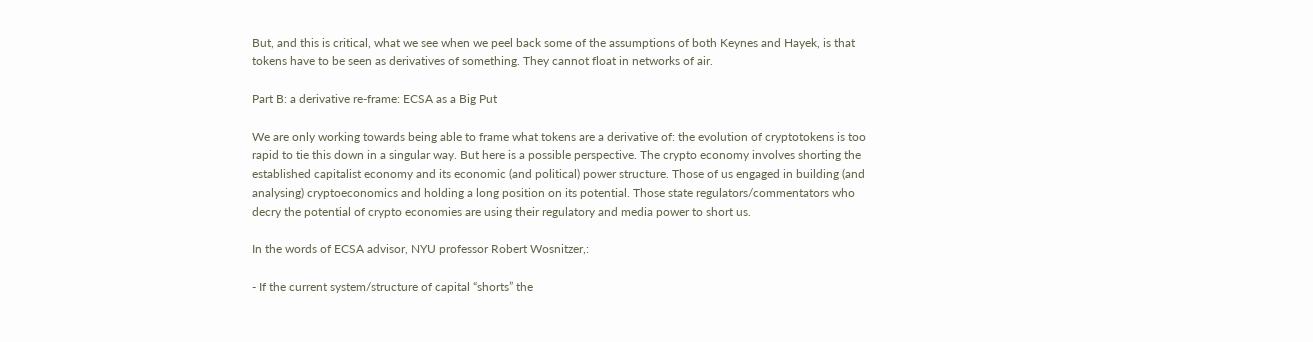But, and this is critical, what we see when we peel back some of the assumptions of both Keynes and Hayek, is that tokens have to be seen as derivatives of something. They cannot float in networks of air.

Part B: a derivative re-frame: ECSA as a Big Put

We are only working towards being able to frame what tokens are a derivative of: the evolution of cryptotokens is too rapid to tie this down in a singular way. But here is a possible perspective. The crypto economy involves shorting the established capitalist economy and its economic (and political) power structure. Those of us engaged in building (and analysing) cryptoeconomics and holding a long position on its potential. Those state regulators/commentators who decry the potential of crypto economies are using their regulatory and media power to short us.

In the words of ECSA advisor, NYU professor Robert Wosnitzer,:

- If the current system/structure of capital “shorts” the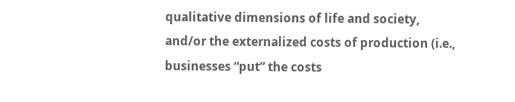qualitative dimensions of life and society, and/or the externalized costs of production (i.e., businesses “put” the costs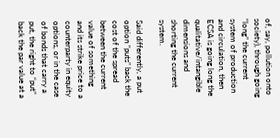of, say, pollution onto society), through going “long” the current system of production and circulation, then ECSA is going long the qualitative/intangible dimensions and shorting the current system.

Said differently, a put option “puts” back the cost of the spread between the current value of something and its strike price to a counterparty in equity options, or in the case of bonds that carry a put, the right to “put” back the par value at a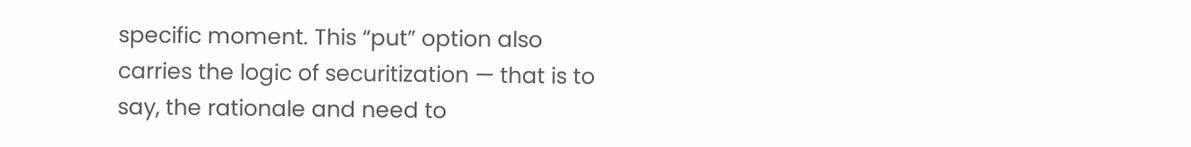specific moment. This “put” option also carries the logic of securitization — that is to say, the rationale and need to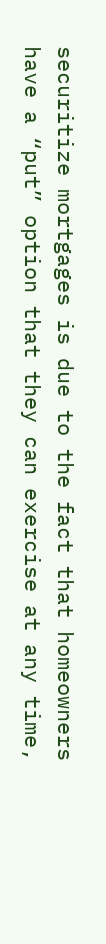securitize mortgages is due to the fact that homeowners have a “put” option that they can exercise at any time,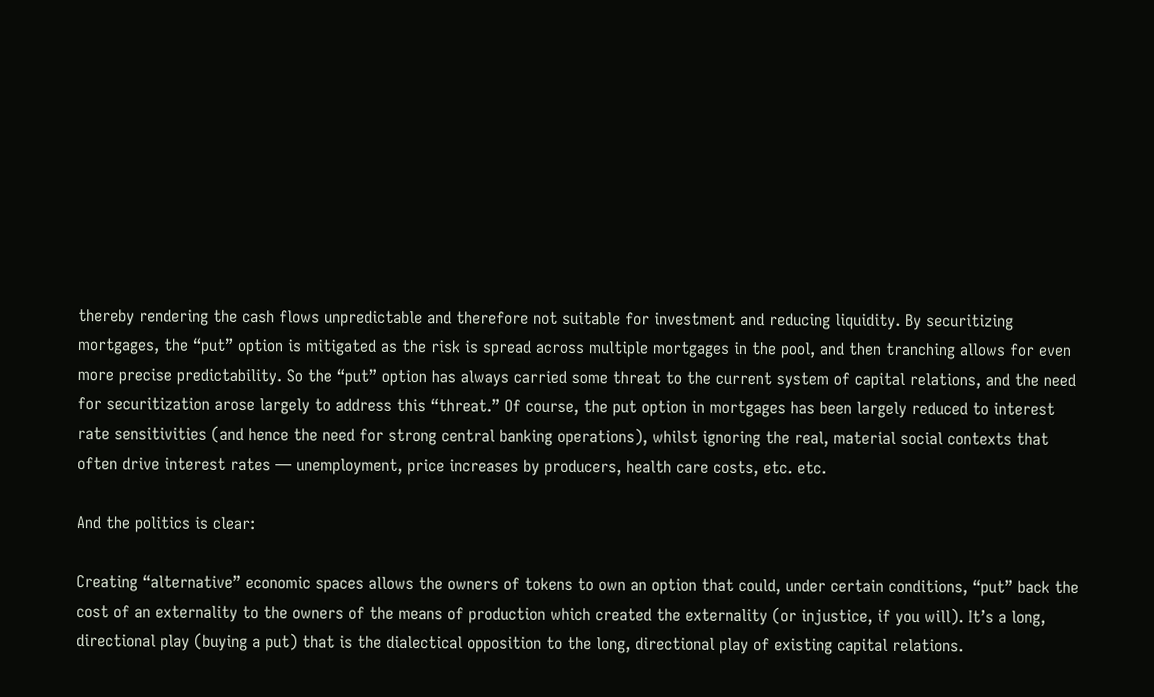thereby rendering the cash flows unpredictable and therefore not suitable for investment and reducing liquidity. By securitizing mortgages, the “put” option is mitigated as the risk is spread across multiple mortgages in the pool, and then tranching allows for even more precise predictability. So the “put” option has always carried some threat to the current system of capital relations, and the need for securitization arose largely to address this “threat.” Of course, the put option in mortgages has been largely reduced to interest rate sensitivities (and hence the need for strong central banking operations), whilst ignoring the real, material social contexts that often drive interest rates — unemployment, price increases by producers, health care costs, etc. etc.

And the politics is clear:

Creating “alternative” economic spaces allows the owners of tokens to own an option that could, under certain conditions, “put” back the cost of an externality to the owners of the means of production which created the externality (or injustice, if you will). It’s a long, directional play (buying a put) that is the dialectical opposition to the long, directional play of existing capital relations.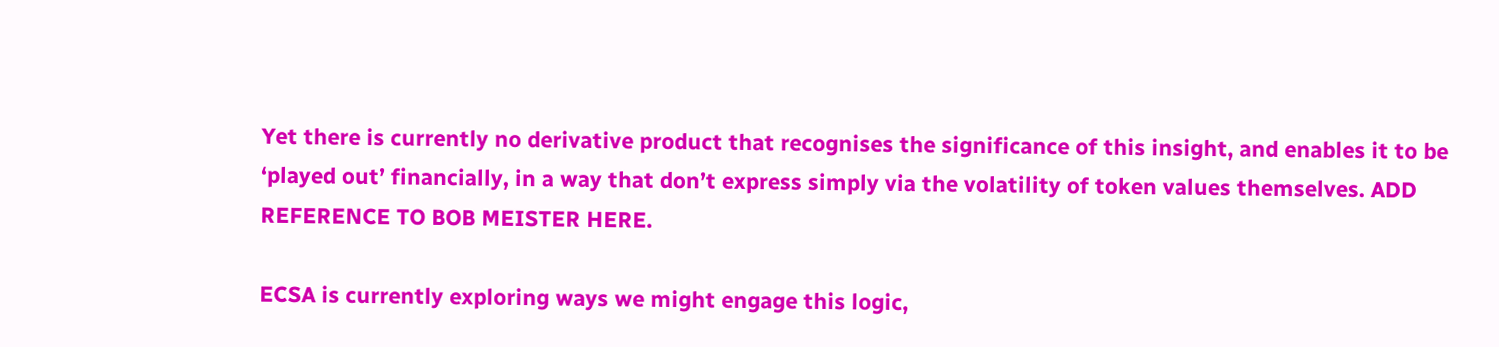Yet there is currently no derivative product that recognises the significance of this insight, and enables it to be ‘played out’ financially, in a way that don’t express simply via the volatility of token values themselves. ADD REFERENCE TO BOB MEISTER HERE.

ECSA is currently exploring ways we might engage this logic,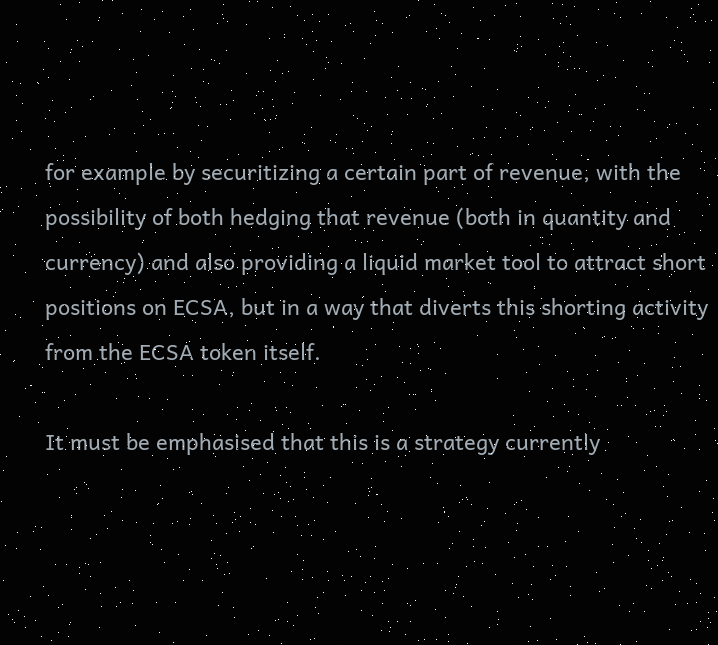for example by securitizing a certain part of revenue, with the possibility of both hedging that revenue (both in quantity and currency) and also providing a liquid market tool to attract short positions on ECSA, but in a way that diverts this shorting activity from the ECSA token itself.

It must be emphasised that this is a strategy currently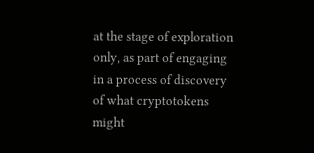at the stage of exploration only, as part of engaging in a process of discovery of what cryptotokens might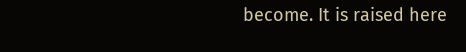become. It is raised here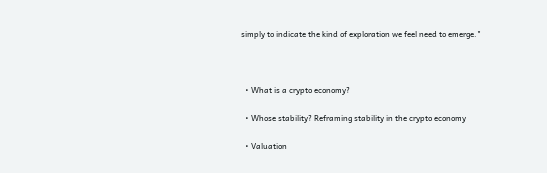simply to indicate the kind of exploration we feel need to emerge."



  • What is a crypto economy?

  • Whose stability? Reframing stability in the crypto economy

  • Valuation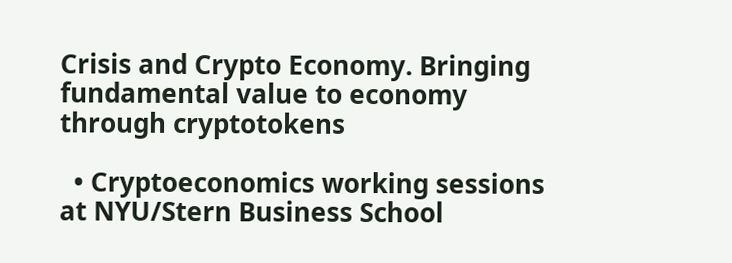Crisis and Crypto Economy. Bringing fundamental value to economy through cryptotokens

  • Cryptoeconomics working sessions at NYU/Stern Business School